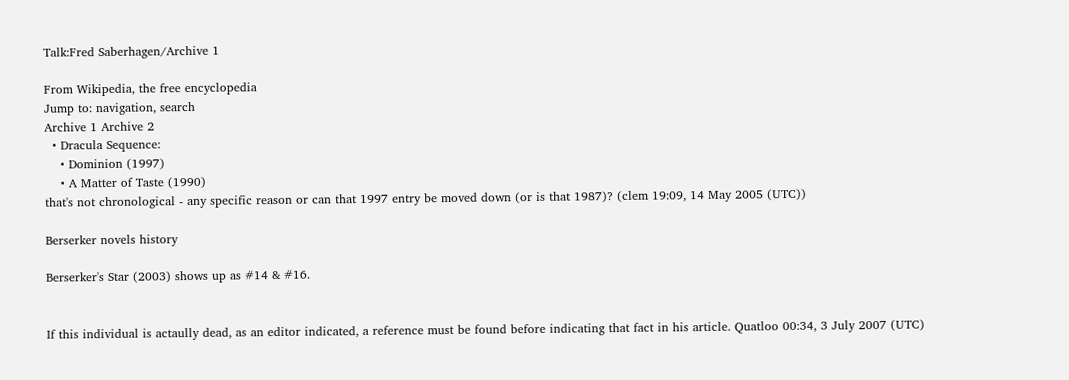Talk:Fred Saberhagen/Archive 1

From Wikipedia, the free encyclopedia
Jump to: navigation, search
Archive 1 Archive 2
  • Dracula Sequence:
    • Dominion (1997)
    • A Matter of Taste (1990)
that's not chronological - any specific reason or can that 1997 entry be moved down (or is that 1987)? (clem 19:09, 14 May 2005 (UTC))

Berserker novels history

Berserker's Star (2003) shows up as #14 & #16.


If this individual is actaully dead, as an editor indicated, a reference must be found before indicating that fact in his article. Quatloo 00:34, 3 July 2007 (UTC)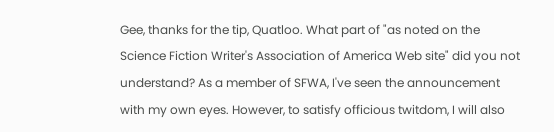Gee, thanks for the tip, Quatloo. What part of "as noted on the Science Fiction Writer's Association of America Web site" did you not understand? As a member of SFWA, I've seen the announcement with my own eyes. However, to satisfy officious twitdom, I will also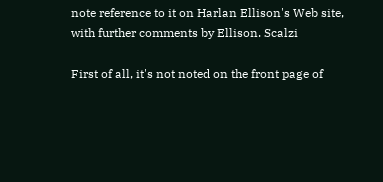note reference to it on Harlan Ellison's Web site, with further comments by Ellison. Scalzi

First of all, it's not noted on the front page of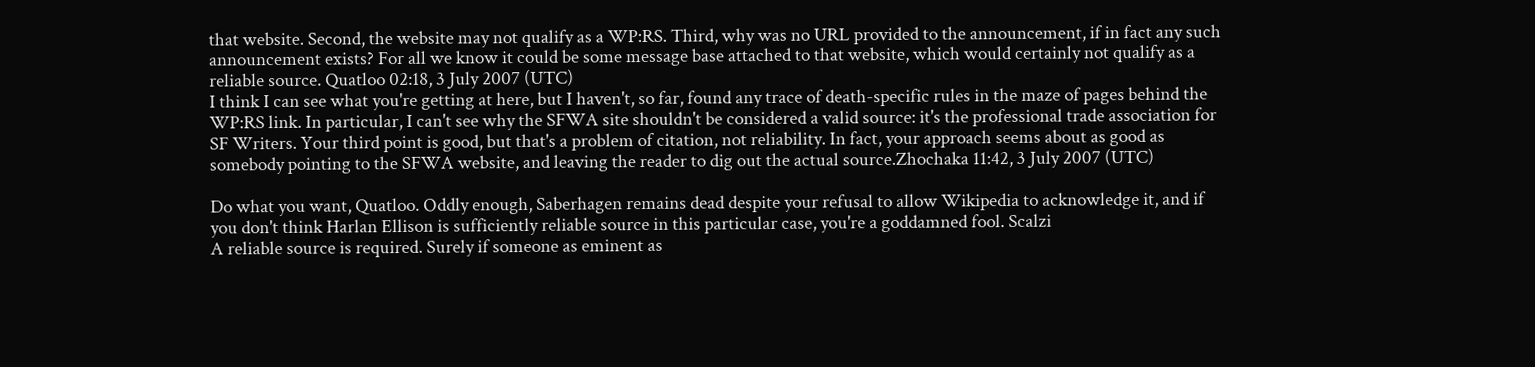that website. Second, the website may not qualify as a WP:RS. Third, why was no URL provided to the announcement, if in fact any such announcement exists? For all we know it could be some message base attached to that website, which would certainly not qualify as a reliable source. Quatloo 02:18, 3 July 2007 (UTC)
I think I can see what you're getting at here, but I haven't, so far, found any trace of death-specific rules in the maze of pages behind the WP:RS link. In particular, I can't see why the SFWA site shouldn't be considered a valid source: it's the professional trade association for SF Writers. Your third point is good, but that's a problem of citation, not reliability. In fact, your approach seems about as good as somebody pointing to the SFWA website, and leaving the reader to dig out the actual source.Zhochaka 11:42, 3 July 2007 (UTC)

Do what you want, Quatloo. Oddly enough, Saberhagen remains dead despite your refusal to allow Wikipedia to acknowledge it, and if you don't think Harlan Ellison is sufficiently reliable source in this particular case, you're a goddamned fool. Scalzi
A reliable source is required. Surely if someone as eminent as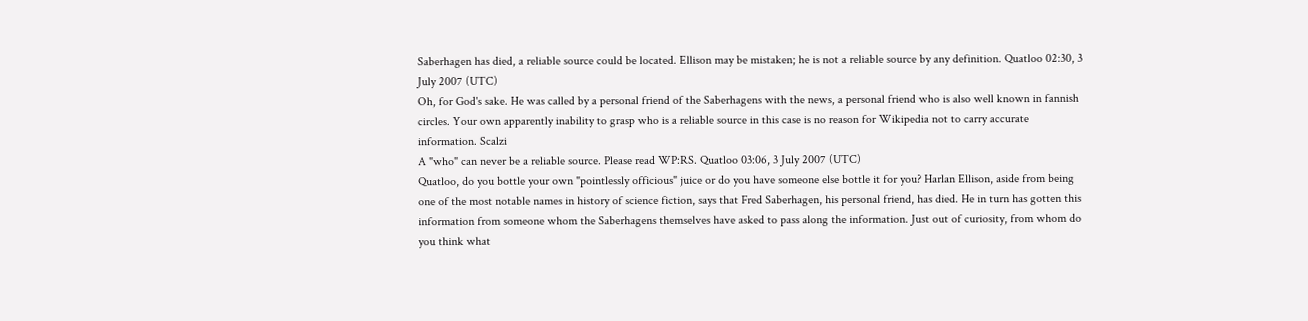Saberhagen has died, a reliable source could be located. Ellison may be mistaken; he is not a reliable source by any definition. Quatloo 02:30, 3 July 2007 (UTC)
Oh, for God's sake. He was called by a personal friend of the Saberhagens with the news, a personal friend who is also well known in fannish circles. Your own apparently inability to grasp who is a reliable source in this case is no reason for Wikipedia not to carry accurate information. Scalzi
A "who" can never be a reliable source. Please read WP:RS. Quatloo 03:06, 3 July 2007 (UTC)
Quatloo, do you bottle your own "pointlessly officious" juice or do you have someone else bottle it for you? Harlan Ellison, aside from being one of the most notable names in history of science fiction, says that Fred Saberhagen, his personal friend, has died. He in turn has gotten this information from someone whom the Saberhagens themselves have asked to pass along the information. Just out of curiosity, from whom do you think what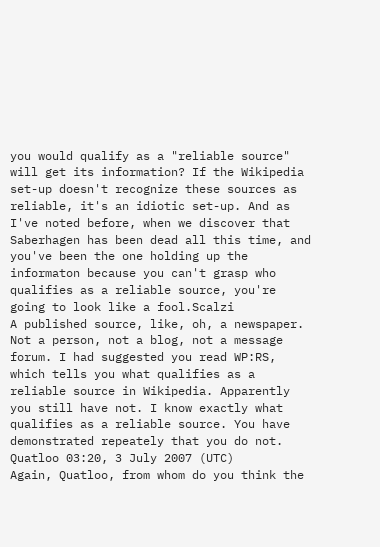you would qualify as a "reliable source" will get its information? If the Wikipedia set-up doesn't recognize these sources as reliable, it's an idiotic set-up. And as I've noted before, when we discover that Saberhagen has been dead all this time, and you've been the one holding up the informaton because you can't grasp who qualifies as a reliable source, you're going to look like a fool.Scalzi
A published source, like, oh, a newspaper. Not a person, not a blog, not a message forum. I had suggested you read WP:RS, which tells you what qualifies as a reliable source in Wikipedia. Apparently you still have not. I know exactly what qualifies as a reliable source. You have demonstrated repeately that you do not. Quatloo 03:20, 3 July 2007 (UTC)
Again, Quatloo, from whom do you think the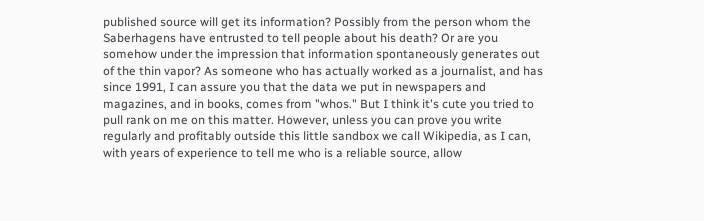published source will get its information? Possibly from the person whom the Saberhagens have entrusted to tell people about his death? Or are you somehow under the impression that information spontaneously generates out of the thin vapor? As someone who has actually worked as a journalist, and has since 1991, I can assure you that the data we put in newspapers and magazines, and in books, comes from "whos." But I think it's cute you tried to pull rank on me on this matter. However, unless you can prove you write regularly and profitably outside this little sandbox we call Wikipedia, as I can, with years of experience to tell me who is a reliable source, allow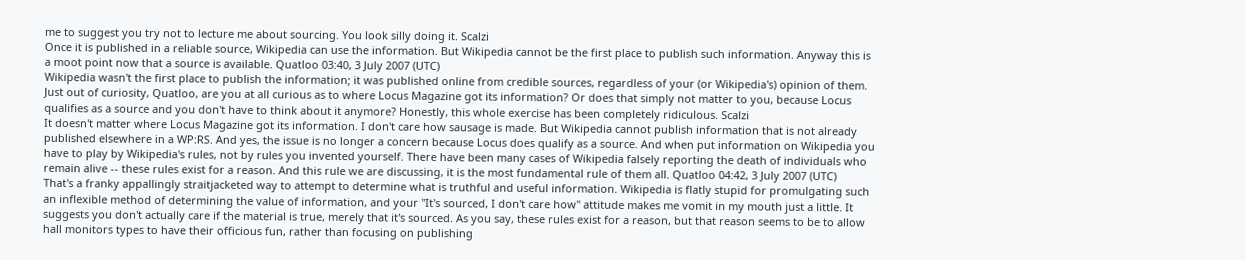me to suggest you try not to lecture me about sourcing. You look silly doing it. Scalzi
Once it is published in a reliable source, Wikipedia can use the information. But Wikipedia cannot be the first place to publish such information. Anyway this is a moot point now that a source is available. Quatloo 03:40, 3 July 2007 (UTC)
Wikipedia wasn't the first place to publish the information; it was published online from credible sources, regardless of your (or Wikipedia's) opinion of them. Just out of curiosity, Quatloo, are you at all curious as to where Locus Magazine got its information? Or does that simply not matter to you, because Locus qualifies as a source and you don't have to think about it anymore? Honestly, this whole exercise has been completely ridiculous. Scalzi
It doesn't matter where Locus Magazine got its information. I don't care how sausage is made. But Wikipedia cannot publish information that is not already published elsewhere in a WP:RS. And yes, the issue is no longer a concern because Locus does qualify as a source. And when put information on Wikipedia you have to play by Wikipedia's rules, not by rules you invented yourself. There have been many cases of Wikipedia falsely reporting the death of individuals who remain alive -- these rules exist for a reason. And this rule we are discussing, it is the most fundamental rule of them all. Quatloo 04:42, 3 July 2007 (UTC)
That's a franky appallingly straitjacketed way to attempt to determine what is truthful and useful information. Wikipedia is flatly stupid for promulgating such an inflexible method of determining the value of information, and your "It's sourced, I don't care how" attitude makes me vomit in my mouth just a little. It suggests you don't actually care if the material is true, merely that it's sourced. As you say, these rules exist for a reason, but that reason seems to be to allow hall monitors types to have their officious fun, rather than focusing on publishing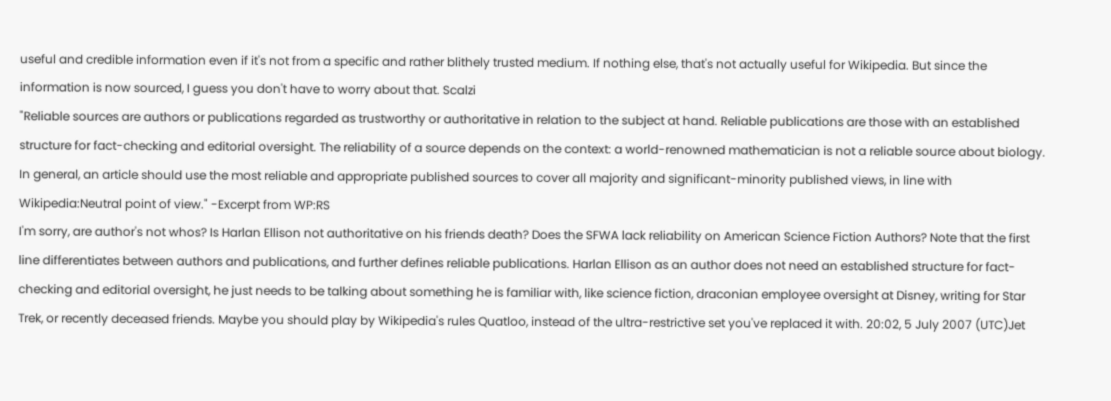useful and credible information even if it's not from a specific and rather blithely trusted medium. If nothing else, that's not actually useful for Wikipedia. But since the information is now sourced, I guess you don't have to worry about that. Scalzi
"Reliable sources are authors or publications regarded as trustworthy or authoritative in relation to the subject at hand. Reliable publications are those with an established structure for fact-checking and editorial oversight. The reliability of a source depends on the context: a world-renowned mathematician is not a reliable source about biology. In general, an article should use the most reliable and appropriate published sources to cover all majority and significant-minority published views, in line with Wikipedia:Neutral point of view." -Excerpt from WP:RS
I'm sorry, are author's not whos? Is Harlan Ellison not authoritative on his friends death? Does the SFWA lack reliability on American Science Fiction Authors? Note that the first line differentiates between authors and publications, and further defines reliable publications. Harlan Ellison as an author does not need an established structure for fact-checking and editorial oversight, he just needs to be talking about something he is familiar with, like science fiction, draconian employee oversight at Disney, writing for Star Trek, or recently deceased friends. Maybe you should play by Wikipedia's rules Quatloo, instead of the ultra-restrictive set you've replaced it with. 20:02, 5 July 2007 (UTC)Jet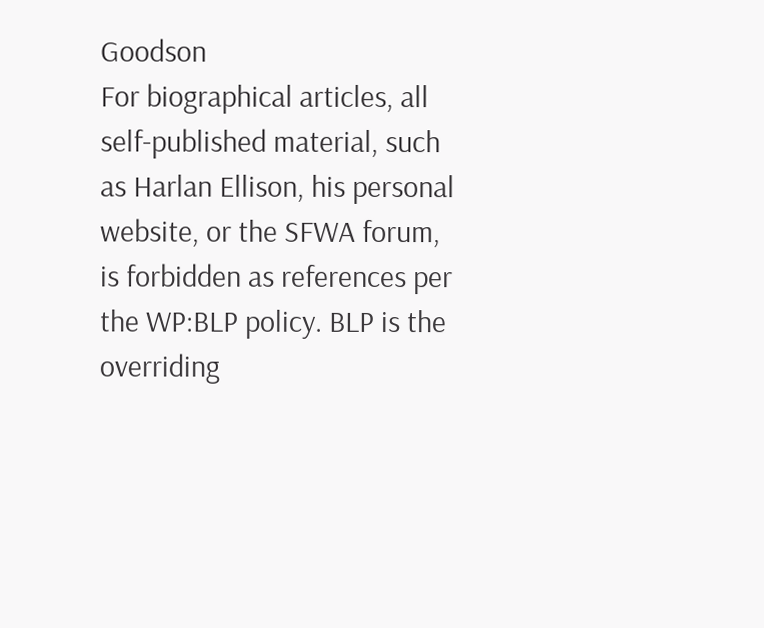Goodson
For biographical articles, all self-published material, such as Harlan Ellison, his personal website, or the SFWA forum, is forbidden as references per the WP:BLP policy. BLP is the overriding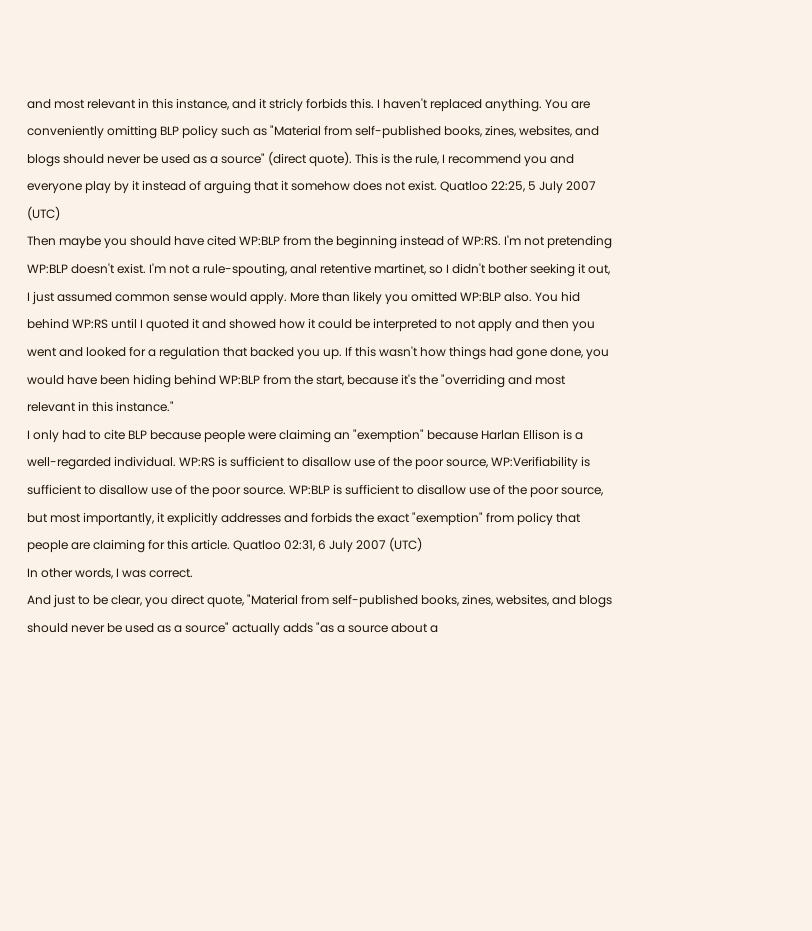and most relevant in this instance, and it stricly forbids this. I haven't replaced anything. You are conveniently omitting BLP policy such as "Material from self-published books, zines, websites, and blogs should never be used as a source" (direct quote). This is the rule, I recommend you and everyone play by it instead of arguing that it somehow does not exist. Quatloo 22:25, 5 July 2007 (UTC)
Then maybe you should have cited WP:BLP from the beginning instead of WP:RS. I'm not pretending WP:BLP doesn't exist. I'm not a rule-spouting, anal retentive martinet, so I didn't bother seeking it out, I just assumed common sense would apply. More than likely you omitted WP:BLP also. You hid behind WP:RS until I quoted it and showed how it could be interpreted to not apply and then you went and looked for a regulation that backed you up. If this wasn't how things had gone done, you would have been hiding behind WP:BLP from the start, because it's the "overriding and most relevant in this instance."
I only had to cite BLP because people were claiming an "exemption" because Harlan Ellison is a well-regarded individual. WP:RS is sufficient to disallow use of the poor source, WP:Verifiability is sufficient to disallow use of the poor source. WP:BLP is sufficient to disallow use of the poor source, but most importantly, it explicitly addresses and forbids the exact "exemption" from policy that people are claiming for this article. Quatloo 02:31, 6 July 2007 (UTC)
In other words, I was correct.
And just to be clear, you direct quote, "Material from self-published books, zines, websites, and blogs should never be used as a source" actually adds "as a source about a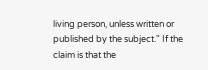living person, unless written or published by the subject." If the claim is that the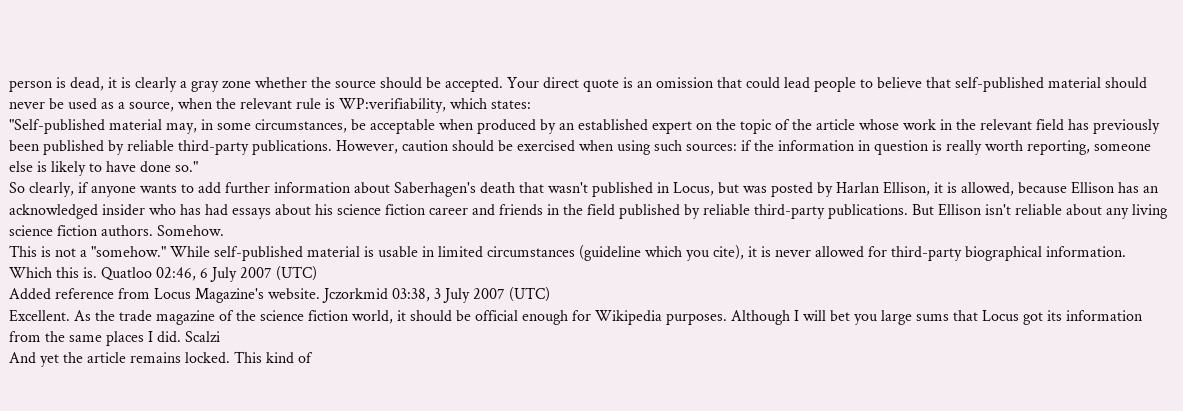person is dead, it is clearly a gray zone whether the source should be accepted. Your direct quote is an omission that could lead people to believe that self-published material should never be used as a source, when the relevant rule is WP:verifiability, which states:
"Self-published material may, in some circumstances, be acceptable when produced by an established expert on the topic of the article whose work in the relevant field has previously been published by reliable third-party publications. However, caution should be exercised when using such sources: if the information in question is really worth reporting, someone else is likely to have done so."
So clearly, if anyone wants to add further information about Saberhagen's death that wasn't published in Locus, but was posted by Harlan Ellison, it is allowed, because Ellison has an acknowledged insider who has had essays about his science fiction career and friends in the field published by reliable third-party publications. But Ellison isn't reliable about any living science fiction authors. Somehow.
This is not a "somehow." While self-published material is usable in limited circumstances (guideline which you cite), it is never allowed for third-party biographical information. Which this is. Quatloo 02:46, 6 July 2007 (UTC)
Added reference from Locus Magazine's website. Jczorkmid 03:38, 3 July 2007 (UTC)
Excellent. As the trade magazine of the science fiction world, it should be official enough for Wikipedia purposes. Although I will bet you large sums that Locus got its information from the same places I did. Scalzi
And yet the article remains locked. This kind of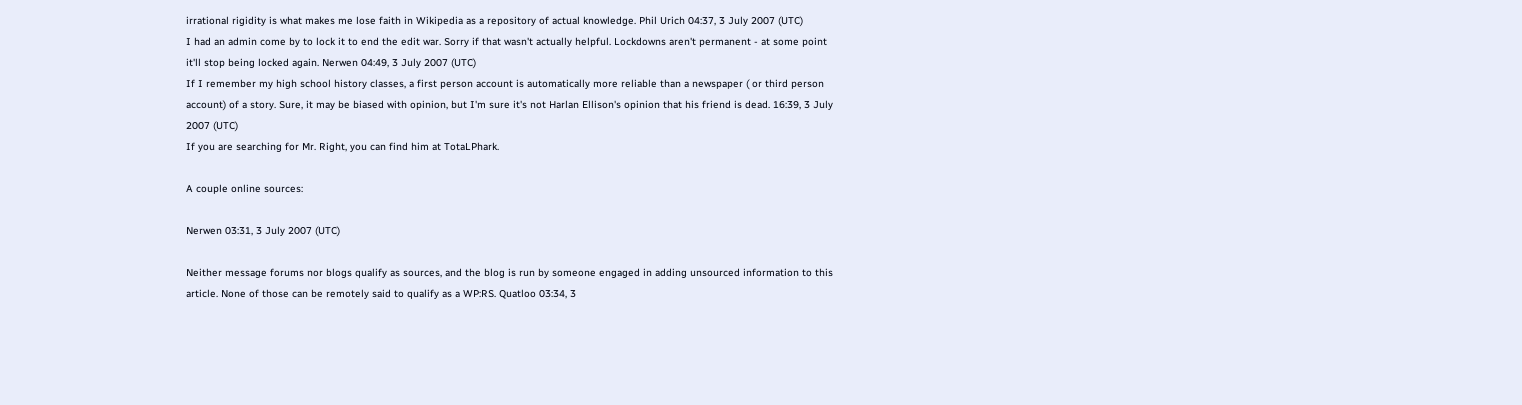irrational rigidity is what makes me lose faith in Wikipedia as a repository of actual knowledge. Phil Urich 04:37, 3 July 2007 (UTC)
I had an admin come by to lock it to end the edit war. Sorry if that wasn't actually helpful. Lockdowns aren't permanent - at some point it'll stop being locked again. Nerwen 04:49, 3 July 2007 (UTC)
If I remember my high school history classes, a first person account is automatically more reliable than a newspaper ( or third person account) of a story. Sure, it may be biased with opinion, but I'm sure it's not Harlan Ellison's opinion that his friend is dead. 16:39, 3 July 2007 (UTC)
If you are searching for Mr. Right, you can find him at TotaLPhark.

A couple online sources:

Nerwen 03:31, 3 July 2007 (UTC)

Neither message forums nor blogs qualify as sources, and the blog is run by someone engaged in adding unsourced information to this article. None of those can be remotely said to qualify as a WP:RS. Quatloo 03:34, 3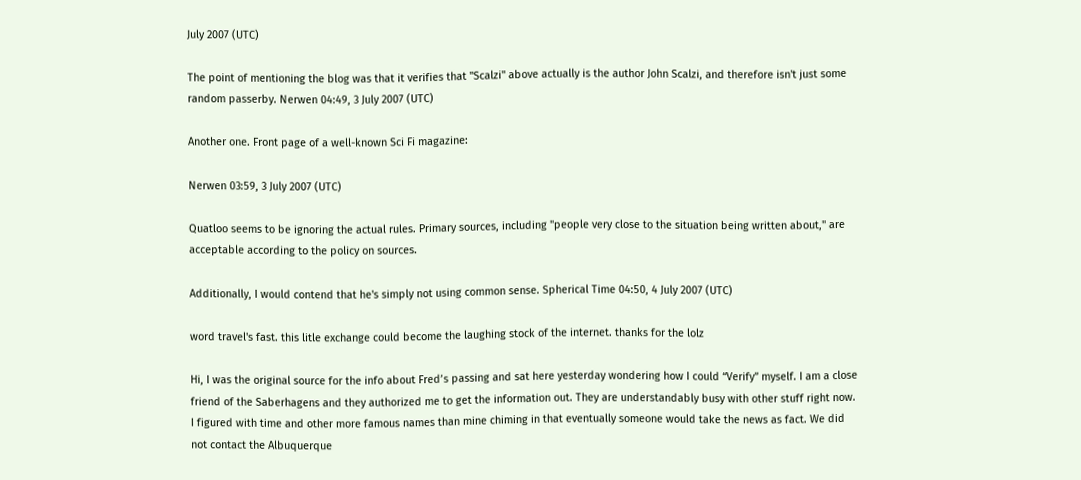July 2007 (UTC)

The point of mentioning the blog was that it verifies that "Scalzi" above actually is the author John Scalzi, and therefore isn't just some random passerby. Nerwen 04:49, 3 July 2007 (UTC)

Another one. Front page of a well-known Sci Fi magazine:

Nerwen 03:59, 3 July 2007 (UTC)

Quatloo seems to be ignoring the actual rules. Primary sources, including "people very close to the situation being written about," are acceptable according to the policy on sources.

Additionally, I would contend that he's simply not using common sense. Spherical Time 04:50, 4 July 2007 (UTC)

word travel's fast. this litle exchange could become the laughing stock of the internet. thanks for the lolz

Hi, I was the original source for the info about Fred’s passing and sat here yesterday wondering how I could “Verify” myself. I am a close friend of the Saberhagens and they authorized me to get the information out. They are understandably busy with other stuff right now. I figured with time and other more famous names than mine chiming in that eventually someone would take the news as fact. We did not contact the Albuquerque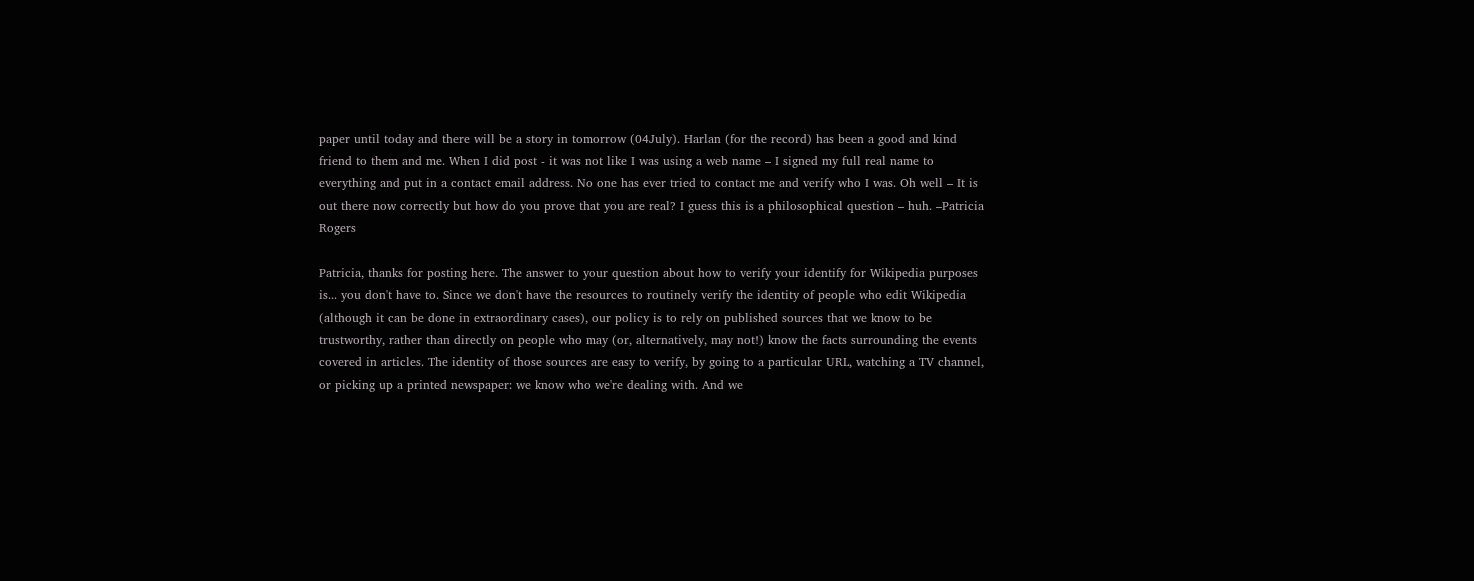paper until today and there will be a story in tomorrow (04July). Harlan (for the record) has been a good and kind friend to them and me. When I did post - it was not like I was using a web name – I signed my full real name to everything and put in a contact email address. No one has ever tried to contact me and verify who I was. Oh well – It is out there now correctly but how do you prove that you are real? I guess this is a philosophical question – huh. –Patricia Rogers

Patricia, thanks for posting here. The answer to your question about how to verify your identify for Wikipedia purposes is... you don't have to. Since we don't have the resources to routinely verify the identity of people who edit Wikipedia (although it can be done in extraordinary cases), our policy is to rely on published sources that we know to be trustworthy, rather than directly on people who may (or, alternatively, may not!) know the facts surrounding the events covered in articles. The identity of those sources are easy to verify, by going to a particular URL, watching a TV channel, or picking up a printed newspaper: we know who we're dealing with. And we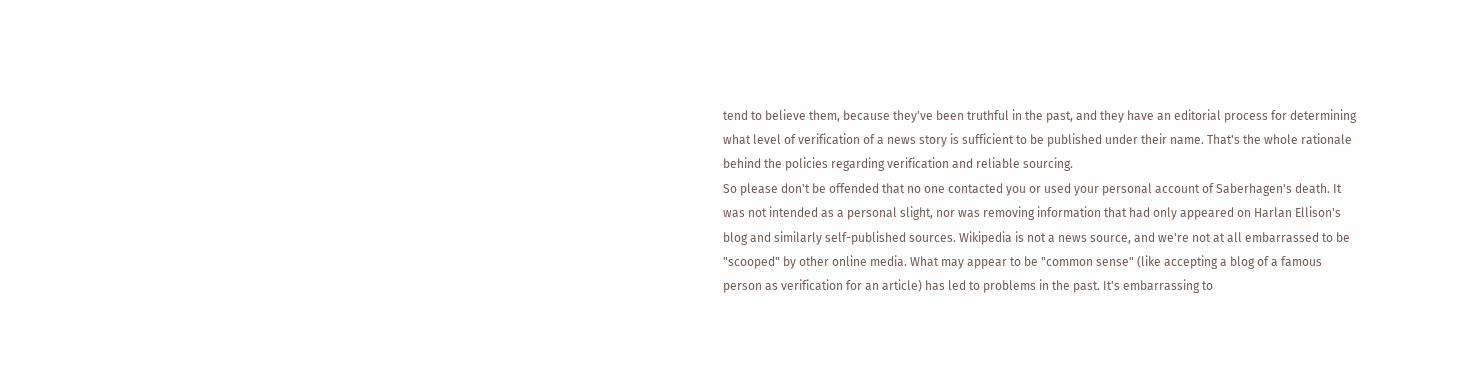tend to believe them, because they've been truthful in the past, and they have an editorial process for determining what level of verification of a news story is sufficient to be published under their name. That's the whole rationale behind the policies regarding verification and reliable sourcing.
So please don't be offended that no one contacted you or used your personal account of Saberhagen's death. It was not intended as a personal slight, nor was removing information that had only appeared on Harlan Ellison's blog and similarly self-published sources. Wikipedia is not a news source, and we're not at all embarrassed to be "scooped" by other online media. What may appear to be "common sense" (like accepting a blog of a famous person as verification for an article) has led to problems in the past. It's embarrassing to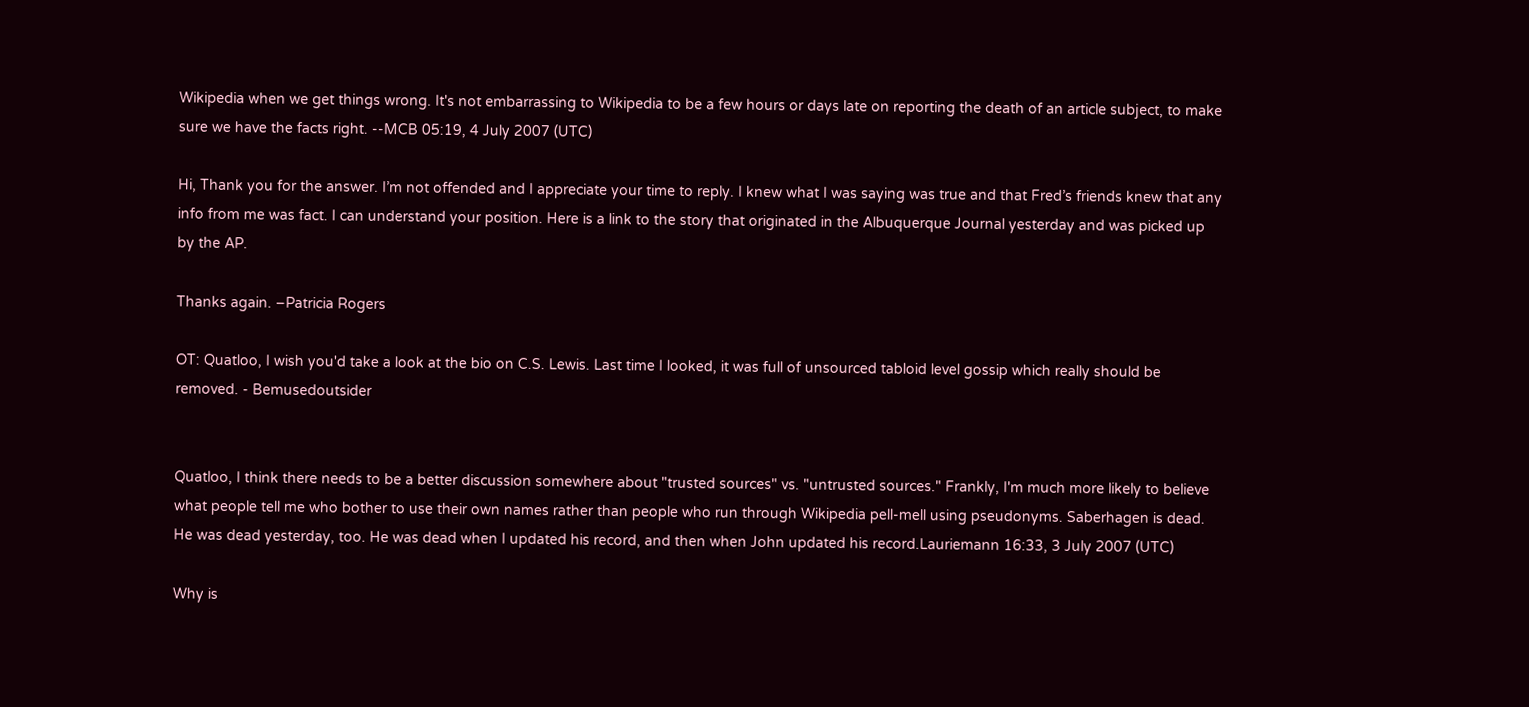Wikipedia when we get things wrong. It's not embarrassing to Wikipedia to be a few hours or days late on reporting the death of an article subject, to make sure we have the facts right. --MCB 05:19, 4 July 2007 (UTC)

Hi, Thank you for the answer. I’m not offended and I appreciate your time to reply. I knew what I was saying was true and that Fred’s friends knew that any info from me was fact. I can understand your position. Here is a link to the story that originated in the Albuquerque Journal yesterday and was picked up by the AP.

Thanks again. –Patricia Rogers

OT: Quatloo, I wish you'd take a look at the bio on C.S. Lewis. Last time I looked, it was full of unsourced tabloid level gossip which really should be removed. - Bemusedoutsider


Quatloo, I think there needs to be a better discussion somewhere about "trusted sources" vs. "untrusted sources." Frankly, I'm much more likely to believe what people tell me who bother to use their own names rather than people who run through Wikipedia pell-mell using pseudonyms. Saberhagen is dead. He was dead yesterday, too. He was dead when I updated his record, and then when John updated his record.Lauriemann 16:33, 3 July 2007 (UTC)

Why is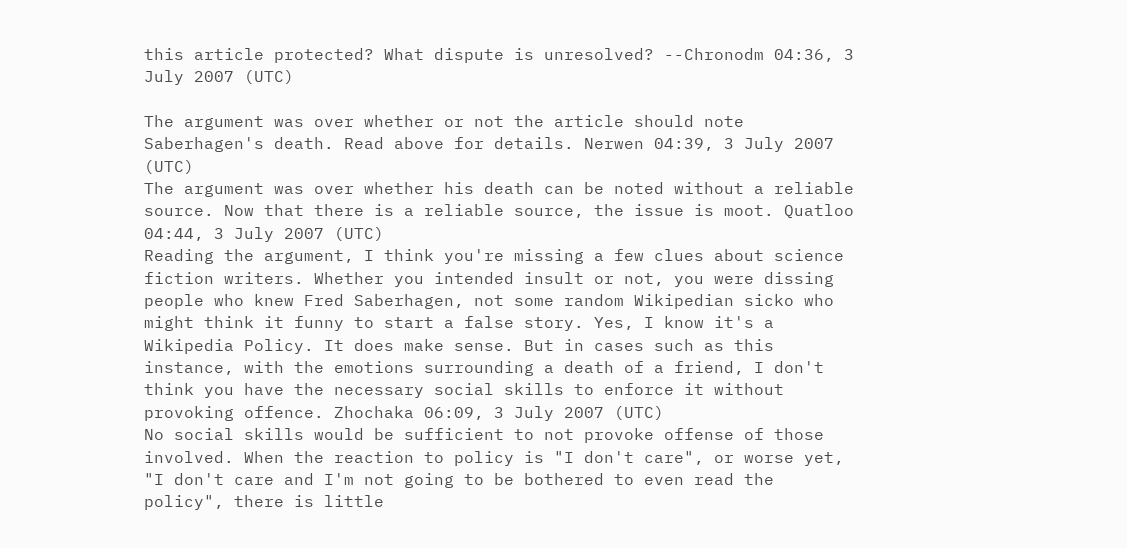this article protected? What dispute is unresolved? --Chronodm 04:36, 3 July 2007 (UTC)

The argument was over whether or not the article should note Saberhagen's death. Read above for details. Nerwen 04:39, 3 July 2007 (UTC)
The argument was over whether his death can be noted without a reliable source. Now that there is a reliable source, the issue is moot. Quatloo 04:44, 3 July 2007 (UTC)
Reading the argument, I think you're missing a few clues about science fiction writers. Whether you intended insult or not, you were dissing people who knew Fred Saberhagen, not some random Wikipedian sicko who might think it funny to start a false story. Yes, I know it's a Wikipedia Policy. It does make sense. But in cases such as this instance, with the emotions surrounding a death of a friend, I don't think you have the necessary social skills to enforce it without provoking offence. Zhochaka 06:09, 3 July 2007 (UTC)
No social skills would be sufficient to not provoke offense of those involved. When the reaction to policy is "I don't care", or worse yet, "I don't care and I'm not going to be bothered to even read the policy", there is little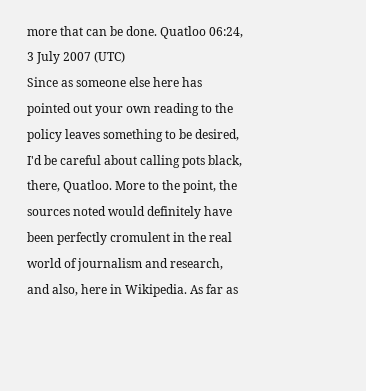more that can be done. Quatloo 06:24, 3 July 2007 (UTC)
Since as someone else here has pointed out your own reading to the policy leaves something to be desired, I'd be careful about calling pots black, there, Quatloo. More to the point, the sources noted would definitely have been perfectly cromulent in the real world of journalism and research, and also, here in Wikipedia. As far as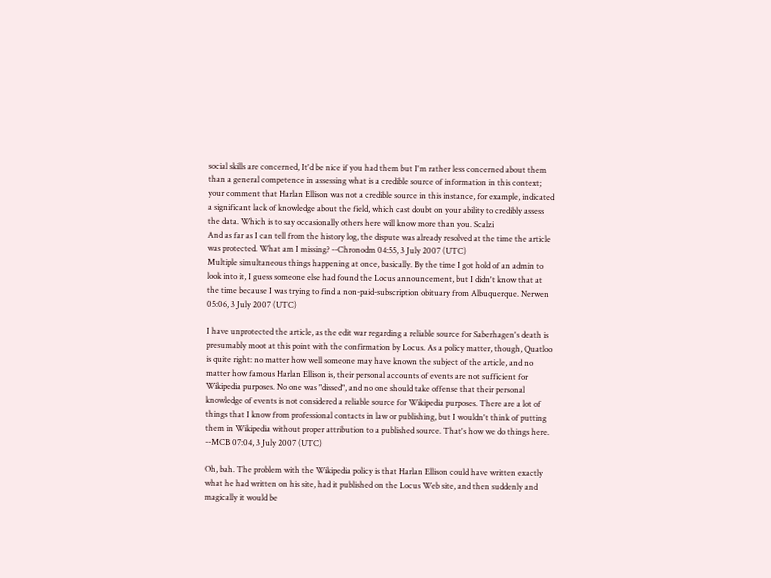social skills are concerned, It'd be nice if you had them but I'm rather less concerned about them than a general competence in assessing what is a credible source of information in this context; your comment that Harlan Ellison was not a credible source in this instance, for example, indicated a significant lack of knowledge about the field, which cast doubt on your ability to credibly assess the data. Which is to say occasionally others here will know more than you. Scalzi
And as far as I can tell from the history log, the dispute was already resolved at the time the article was protected. What am I missing? --Chronodm 04:55, 3 July 2007 (UTC)
Multiple simultaneous things happening at once, basically. By the time I got hold of an admin to look into it, I guess someone else had found the Locus announcement, but I didn't know that at the time because I was trying to find a non-paid-subscription obituary from Albuquerque. Nerwen 05:06, 3 July 2007 (UTC)

I have unprotected the article, as the edit war regarding a reliable source for Saberhagen's death is presumably moot at this point with the confirmation by Locus. As a policy matter, though, Quatloo is quite right: no matter how well someone may have known the subject of the article, and no matter how famous Harlan Ellison is, their personal accounts of events are not sufficient for Wikipedia purposes. No one was "dissed", and no one should take offense that their personal knowledge of events is not considered a reliable source for Wikipedia purposes. There are a lot of things that I know from professional contacts in law or publishing, but I wouldn't think of putting them in Wikipedia without proper attribution to a published source. That's how we do things here. --MCB 07:04, 3 July 2007 (UTC)

Oh, bah. The problem with the Wikipedia policy is that Harlan Ellison could have written exactly what he had written on his site, had it published on the Locus Web site, and then suddenly and magically it would be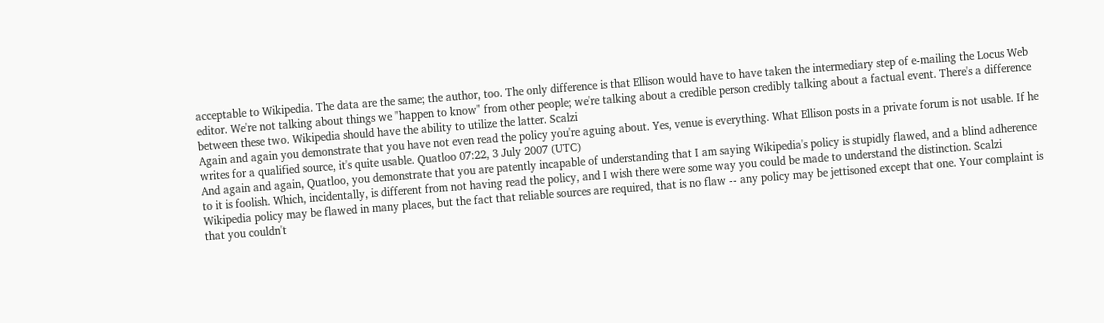acceptable to Wikipedia. The data are the same; the author, too. The only difference is that Ellison would have to have taken the intermediary step of e-mailing the Locus Web editor. We're not talking about things we "happen to know" from other people; we're talking about a credible person credibly talking about a factual event. There's a difference between these two. Wikipedia should have the ability to utilize the latter. Scalzi
Again and again you demonstrate that you have not even read the policy you're aguing about. Yes, venue is everything. What Ellison posts in a private forum is not usable. If he writes for a qualified source, it's quite usable. Quatloo 07:22, 3 July 2007 (UTC)
And again and again, Quatloo, you demonstrate that you are patently incapable of understanding that I am saying Wikipedia's policy is stupidly flawed, and a blind adherence to it is foolish. Which, incidentally, is different from not having read the policy, and I wish there were some way you could be made to understand the distinction. Scalzi
Wikipedia policy may be flawed in many places, but the fact that reliable sources are required, that is no flaw -- any policy may be jettisoned except that one. Your complaint is that you couldn't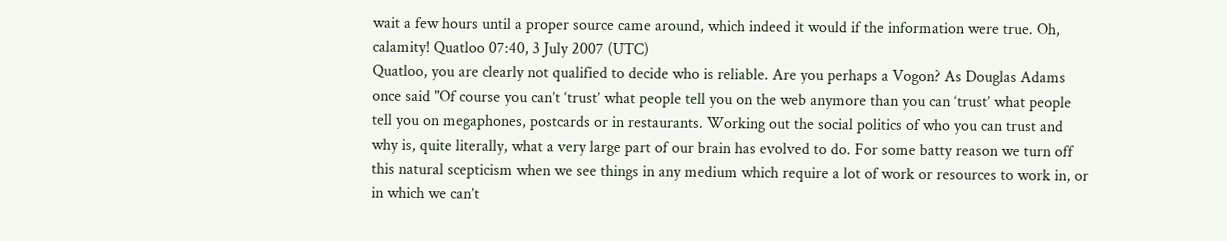wait a few hours until a proper source came around, which indeed it would if the information were true. Oh, calamity! Quatloo 07:40, 3 July 2007 (UTC)
Quatloo, you are clearly not qualified to decide who is reliable. Are you perhaps a Vogon? As Douglas Adams once said "Of course you can’t ‘trust’ what people tell you on the web anymore than you can ‘trust’ what people tell you on megaphones, postcards or in restaurants. Working out the social politics of who you can trust and why is, quite literally, what a very large part of our brain has evolved to do. For some batty reason we turn off this natural scepticism when we see things in any medium which require a lot of work or resources to work in, or in which we can’t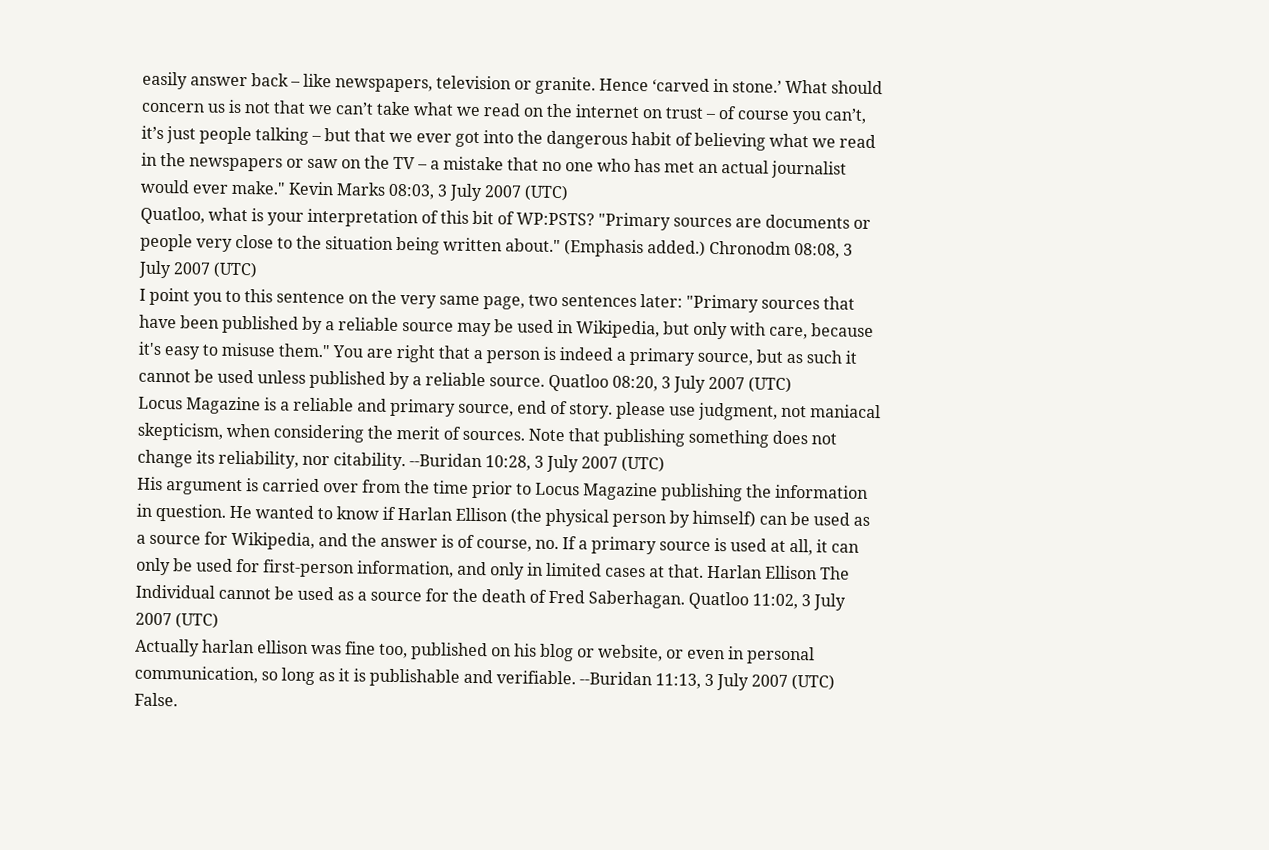easily answer back – like newspapers, television or granite. Hence ‘carved in stone.’ What should concern us is not that we can’t take what we read on the internet on trust – of course you can’t, it’s just people talking – but that we ever got into the dangerous habit of believing what we read in the newspapers or saw on the TV – a mistake that no one who has met an actual journalist would ever make." Kevin Marks 08:03, 3 July 2007 (UTC)
Quatloo, what is your interpretation of this bit of WP:PSTS? "Primary sources are documents or people very close to the situation being written about." (Emphasis added.) Chronodm 08:08, 3 July 2007 (UTC)
I point you to this sentence on the very same page, two sentences later: "Primary sources that have been published by a reliable source may be used in Wikipedia, but only with care, because it's easy to misuse them." You are right that a person is indeed a primary source, but as such it cannot be used unless published by a reliable source. Quatloo 08:20, 3 July 2007 (UTC)
Locus Magazine is a reliable and primary source, end of story. please use judgment, not maniacal skepticism, when considering the merit of sources. Note that publishing something does not change its reliability, nor citability. --Buridan 10:28, 3 July 2007 (UTC)
His argument is carried over from the time prior to Locus Magazine publishing the information in question. He wanted to know if Harlan Ellison (the physical person by himself) can be used as a source for Wikipedia, and the answer is of course, no. If a primary source is used at all, it can only be used for first-person information, and only in limited cases at that. Harlan Ellison The Individual cannot be used as a source for the death of Fred Saberhagan. Quatloo 11:02, 3 July 2007 (UTC)
Actually harlan ellison was fine too, published on his blog or website, or even in personal communication, so long as it is publishable and verifiable. --Buridan 11:13, 3 July 2007 (UTC)
False.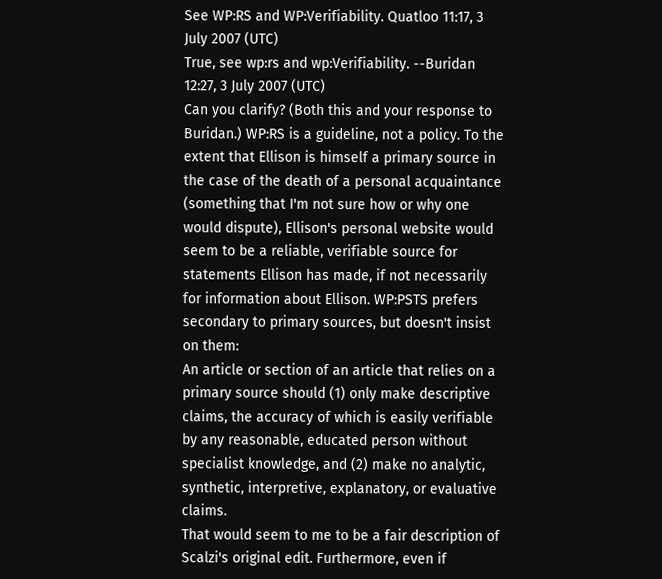See WP:RS and WP:Verifiability. Quatloo 11:17, 3 July 2007 (UTC)
True, see wp:rs and wp:Verifiability. --Buridan 12:27, 3 July 2007 (UTC)
Can you clarify? (Both this and your response to Buridan.) WP:RS is a guideline, not a policy. To the extent that Ellison is himself a primary source in the case of the death of a personal acquaintance (something that I'm not sure how or why one would dispute), Ellison's personal website would seem to be a reliable, verifiable source for statements Ellison has made, if not necessarily for information about Ellison. WP:PSTS prefers secondary to primary sources, but doesn't insist on them:
An article or section of an article that relies on a primary source should (1) only make descriptive claims, the accuracy of which is easily verifiable by any reasonable, educated person without specialist knowledge, and (2) make no analytic, synthetic, interpretive, explanatory, or evaluative claims.
That would seem to me to be a fair description of Scalzi's original edit. Furthermore, even if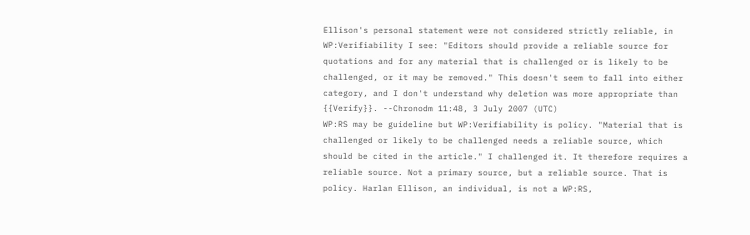Ellison's personal statement were not considered strictly reliable, in WP:Verifiability I see: "Editors should provide a reliable source for quotations and for any material that is challenged or is likely to be challenged, or it may be removed." This doesn't seem to fall into either category, and I don't understand why deletion was more appropriate than {{Verify}}. --Chronodm 11:48, 3 July 2007 (UTC)
WP:RS may be guideline but WP:Verifiability is policy. "Material that is challenged or likely to be challenged needs a reliable source, which should be cited in the article." I challenged it. It therefore requires a reliable source. Not a primary source, but a reliable source. That is policy. Harlan Ellison, an individual, is not a WP:RS,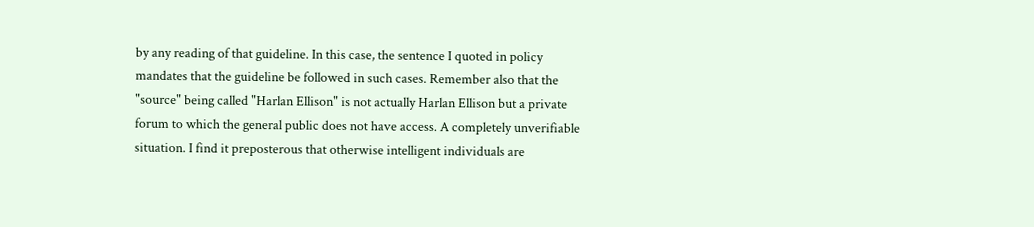by any reading of that guideline. In this case, the sentence I quoted in policy mandates that the guideline be followed in such cases. Remember also that the "source" being called "Harlan Ellison" is not actually Harlan Ellison but a private forum to which the general public does not have access. A completely unverifiable situation. I find it preposterous that otherwise intelligent individuals are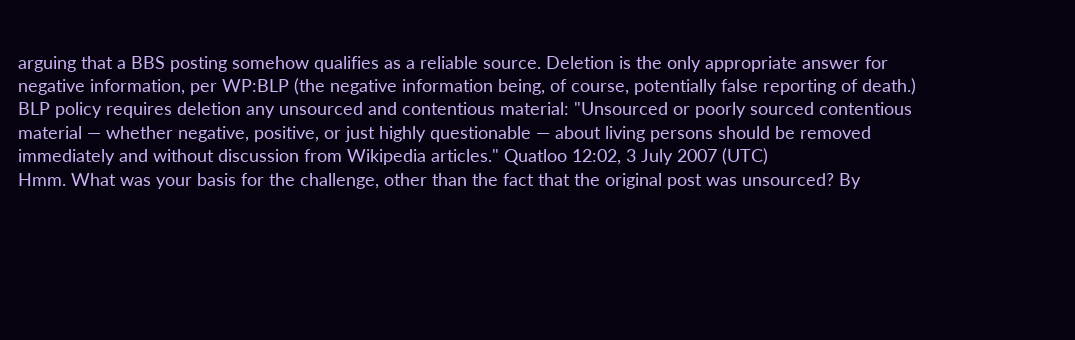arguing that a BBS posting somehow qualifies as a reliable source. Deletion is the only appropriate answer for negative information, per WP:BLP (the negative information being, of course, potentially false reporting of death.) BLP policy requires deletion any unsourced and contentious material: "Unsourced or poorly sourced contentious material — whether negative, positive, or just highly questionable — about living persons should be removed immediately and without discussion from Wikipedia articles." Quatloo 12:02, 3 July 2007 (UTC)
Hmm. What was your basis for the challenge, other than the fact that the original post was unsourced? By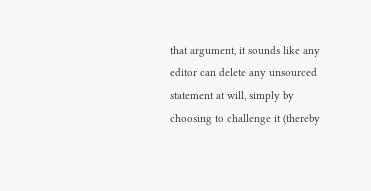that argument, it sounds like any editor can delete any unsourced statement at will, simply by choosing to challenge it (thereby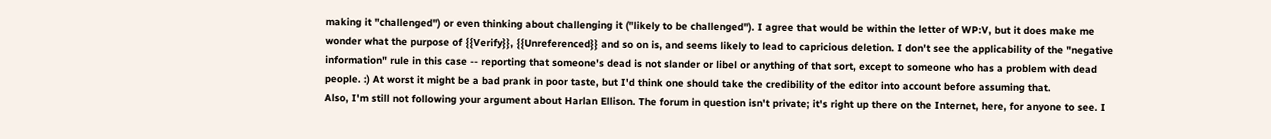making it "challenged") or even thinking about challenging it ("likely to be challenged"). I agree that would be within the letter of WP:V, but it does make me wonder what the purpose of {{Verify}}, {{Unreferenced}} and so on is, and seems likely to lead to capricious deletion. I don't see the applicability of the "negative information" rule in this case -- reporting that someone's dead is not slander or libel or anything of that sort, except to someone who has a problem with dead people. :) At worst it might be a bad prank in poor taste, but I'd think one should take the credibility of the editor into account before assuming that.
Also, I'm still not following your argument about Harlan Ellison. The forum in question isn't private; it's right up there on the Internet, here, for anyone to see. I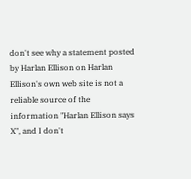don't see why a statement posted by Harlan Ellison on Harlan Ellison's own web site is not a reliable source of the information "Harlan Ellison says X", and I don't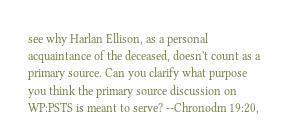see why Harlan Ellison, as a personal acquaintance of the deceased, doesn't count as a primary source. Can you clarify what purpose you think the primary source discussion on WP:PSTS is meant to serve? --Chronodm 19:20,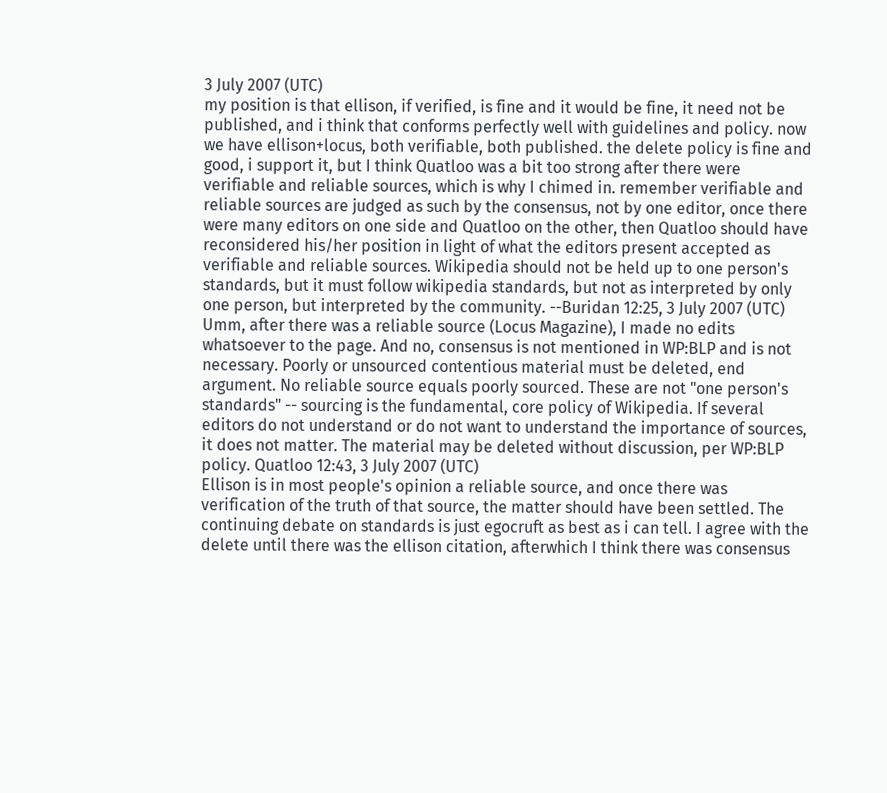3 July 2007 (UTC)
my position is that ellison, if verified, is fine and it would be fine, it need not be published, and i think that conforms perfectly well with guidelines and policy. now we have ellison+locus, both verifiable, both published. the delete policy is fine and good, i support it, but I think Quatloo was a bit too strong after there were verifiable and reliable sources, which is why I chimed in. remember verifiable and reliable sources are judged as such by the consensus, not by one editor, once there were many editors on one side and Quatloo on the other, then Quatloo should have reconsidered his/her position in light of what the editors present accepted as verifiable and reliable sources. Wikipedia should not be held up to one person's standards, but it must follow wikipedia standards, but not as interpreted by only one person, but interpreted by the community. --Buridan 12:25, 3 July 2007 (UTC)
Umm, after there was a reliable source (Locus Magazine), I made no edits whatsoever to the page. And no, consensus is not mentioned in WP:BLP and is not necessary. Poorly or unsourced contentious material must be deleted, end argument. No reliable source equals poorly sourced. These are not "one person's standards" -- sourcing is the fundamental, core policy of Wikipedia. If several editors do not understand or do not want to understand the importance of sources, it does not matter. The material may be deleted without discussion, per WP:BLP policy. Quatloo 12:43, 3 July 2007 (UTC)
Ellison is in most people's opinion a reliable source, and once there was verification of the truth of that source, the matter should have been settled. The continuing debate on standards is just egocruft as best as i can tell. I agree with the delete until there was the ellison citation, afterwhich I think there was consensus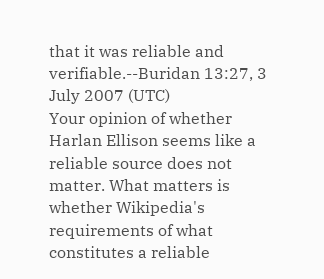that it was reliable and verifiable.--Buridan 13:27, 3 July 2007 (UTC)
Your opinion of whether Harlan Ellison seems like a reliable source does not matter. What matters is whether Wikipedia's requirements of what constitutes a reliable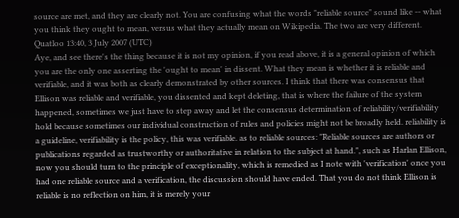source are met, and they are clearly not. You are confusing what the words "reliable source" sound like -- what you think they ought to mean, versus what they actually mean on Wikipedia. The two are very different. Quatloo 13:40, 3 July 2007 (UTC)
Aye, and see there's the thing because it is not my opinion, if you read above, it is a general opinion of which you are the only one asserting the 'ought to mean' in dissent. What they mean is whether it is reliable and verifiable, and it was both as clearly demonstrated by other sources. I think that there was consensus that Ellison was reliable and verifiable, you dissented and kept deleting, that is where the failure of the system happened, sometimes we just have to step away and let the consensus determination of reliability/verifiability hold because sometimes our individual construction of rules and policies might not be broadly held. reliability is a guideline, verifiability is the policy, this was verifiable. as to reliable sources: "Reliable sources are authors or publications regarded as trustworthy or authoritative in relation to the subject at hand.", such as Harlan Ellison, now you should turn to the principle of exceptionality, which is remedied as I note with 'verification' once you had one reliable source and a verification, the discussion should have ended. That you do not think Ellison is reliable is no reflection on him, it is merely your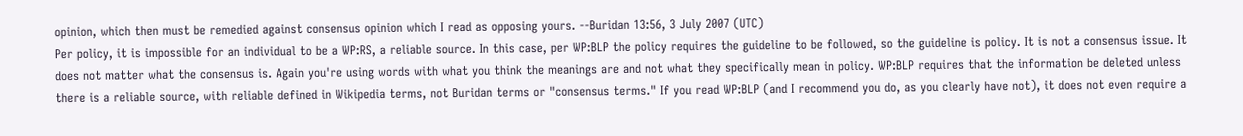opinion, which then must be remedied against consensus opinion which I read as opposing yours. --Buridan 13:56, 3 July 2007 (UTC)
Per policy, it is impossible for an individual to be a WP:RS, a reliable source. In this case, per WP:BLP the policy requires the guideline to be followed, so the guideline is policy. It is not a consensus issue. It does not matter what the consensus is. Again you're using words with what you think the meanings are and not what they specifically mean in policy. WP:BLP requires that the information be deleted unless there is a reliable source, with reliable defined in Wikipedia terms, not Buridan terms or "consensus terms." If you read WP:BLP (and I recommend you do, as you clearly have not), it does not even require a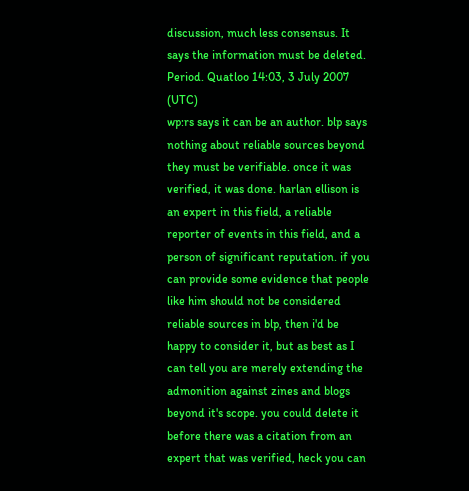discussion, much less consensus. It says the information must be deleted. Period. Quatloo 14:03, 3 July 2007 (UTC)
wp:rs says it can be an author. blp says nothing about reliable sources beyond they must be verifiable. once it was verified, it was done. harlan ellison is an expert in this field, a reliable reporter of events in this field, and a person of significant reputation. if you can provide some evidence that people like him should not be considered reliable sources in blp, then i'd be happy to consider it, but as best as I can tell you are merely extending the admonition against zines and blogs beyond it's scope. you could delete it before there was a citation from an expert that was verified, heck you can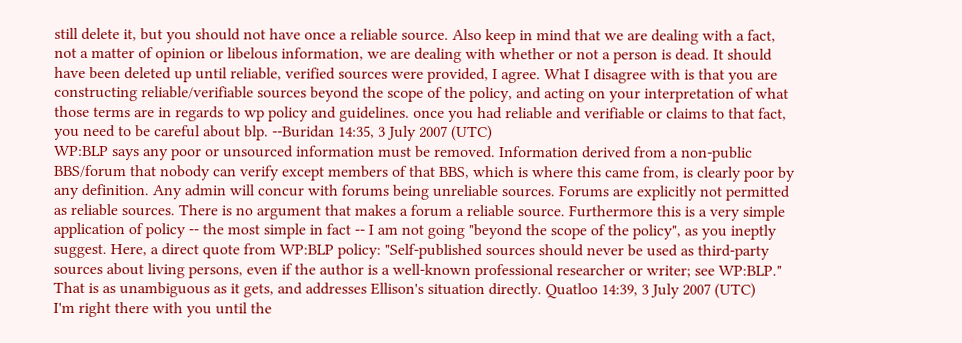still delete it, but you should not have once a reliable source. Also keep in mind that we are dealing with a fact, not a matter of opinion or libelous information, we are dealing with whether or not a person is dead. It should have been deleted up until reliable, verified sources were provided, I agree. What I disagree with is that you are constructing reliable/verifiable sources beyond the scope of the policy, and acting on your interpretation of what those terms are in regards to wp policy and guidelines. once you had reliable and verifiable or claims to that fact, you need to be careful about blp. --Buridan 14:35, 3 July 2007 (UTC)
WP:BLP says any poor or unsourced information must be removed. Information derived from a non-public BBS/forum that nobody can verify except members of that BBS, which is where this came from, is clearly poor by any definition. Any admin will concur with forums being unreliable sources. Forums are explicitly not permitted as reliable sources. There is no argument that makes a forum a reliable source. Furthermore this is a very simple application of policy -- the most simple in fact -- I am not going "beyond the scope of the policy", as you ineptly suggest. Here, a direct quote from WP:BLP policy: "Self-published sources should never be used as third-party sources about living persons, even if the author is a well-known professional researcher or writer; see WP:BLP." That is as unambiguous as it gets, and addresses Ellison's situation directly. Quatloo 14:39, 3 July 2007 (UTC)
I'm right there with you until the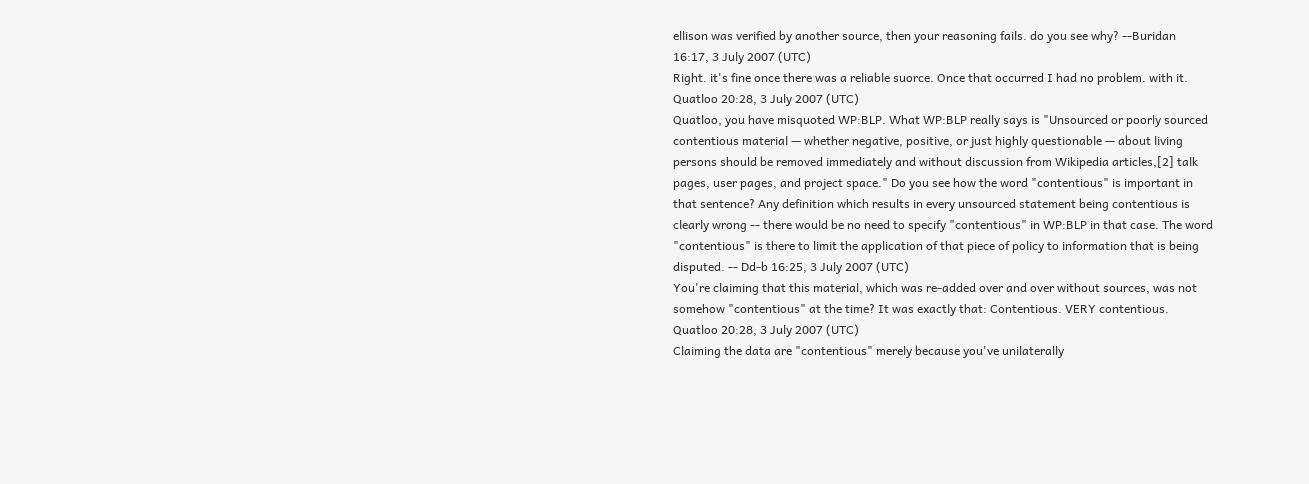ellison was verified by another source, then your reasoning fails. do you see why? --Buridan 16:17, 3 July 2007 (UTC)
Right. it's fine once there was a reliable suorce. Once that occurred I had no problem. with it. Quatloo 20:28, 3 July 2007 (UTC)
Quatloo, you have misquoted WP:BLP. What WP:BLP really says is "Unsourced or poorly sourced contentious material — whether negative, positive, or just highly questionable — about living persons should be removed immediately and without discussion from Wikipedia articles,[2] talk pages, user pages, and project space." Do you see how the word "contentious" is important in that sentence? Any definition which results in every unsourced statement being contentious is clearly wrong -- there would be no need to specify "contentious" in WP:BLP in that case. The word "contentious" is there to limit the application of that piece of policy to information that is being disputed. -- Dd-b 16:25, 3 July 2007 (UTC)
You're claiming that this material, which was re-added over and over without sources, was not somehow "contentious" at the time? It was exactly that: Contentious. VERY contentious. Quatloo 20:28, 3 July 2007 (UTC)
Claiming the data are "contentious" merely because you've unilaterally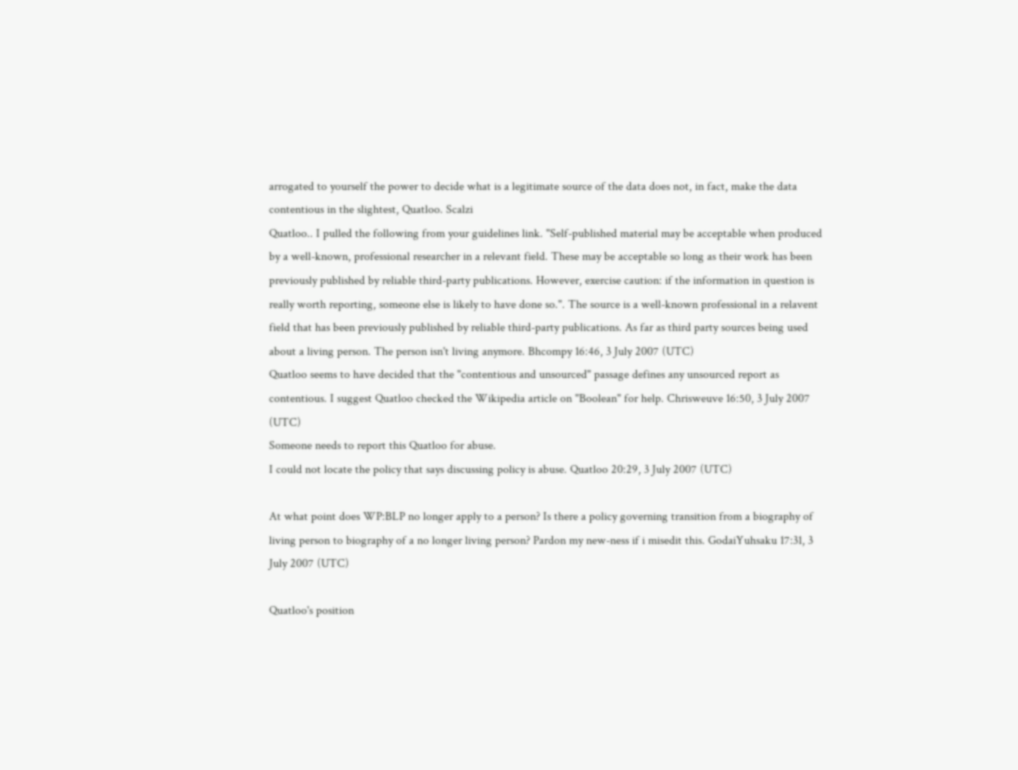arrogated to yourself the power to decide what is a legitimate source of the data does not, in fact, make the data contentious in the slightest, Quatloo. Scalzi
Quatloo.. I pulled the following from your guidelines link. "Self-published material may be acceptable when produced by a well-known, professional researcher in a relevant field. These may be acceptable so long as their work has been previously published by reliable third-party publications. However, exercise caution: if the information in question is really worth reporting, someone else is likely to have done so.". The source is a well-known professional in a relavent field that has been previously published by reliable third-party publications. As far as third party sources being used about a living person. The person isn't living anymore. Bhcompy 16:46, 3 July 2007 (UTC)
Quatloo seems to have decided that the "contentious and unsourced" passage defines any unsourced report as contentious. I suggest Quatloo checked the Wikipedia article on "Boolean" for help. Chrisweuve 16:50, 3 July 2007 (UTC)
Someone needs to report this Quatloo for abuse.
I could not locate the policy that says discussing policy is abuse. Quatloo 20:29, 3 July 2007 (UTC)

At what point does WP:BLP no longer apply to a person? Is there a policy governing transition from a biography of living person to biography of a no longer living person? Pardon my new-ness if i misedit this. GodaiYuhsaku 17:31, 3 July 2007 (UTC)

Quatloo's position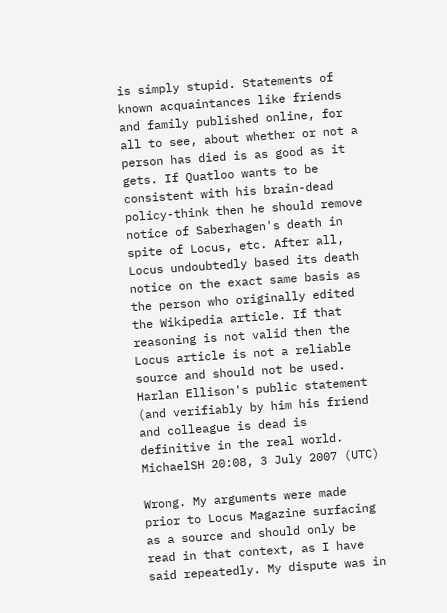is simply stupid. Statements of known acquaintances like friends and family published online, for all to see, about whether or not a person has died is as good as it gets. If Quatloo wants to be consistent with his brain-dead policy-think then he should remove notice of Saberhagen's death in spite of Locus, etc. After all, Locus undoubtedly based its death notice on the exact same basis as the person who originally edited the Wikipedia article. If that reasoning is not valid then the Locus article is not a reliable source and should not be used. Harlan Ellison's public statement (and verifiably by him his friend and colleague is dead is definitive in the real world. MichaelSH 20:08, 3 July 2007 (UTC)

Wrong. My arguments were made prior to Locus Magazine surfacing as a source and should only be read in that context, as I have said repeatedly. My dispute was in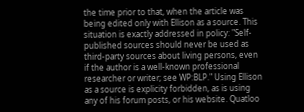the time prior to that, when the article was being edited only with Ellison as a source. This situation is exactly addressed in policy: "Self-published sources should never be used as third-party sources about living persons, even if the author is a well-known professional researcher or writer; see WP:BLP." Using Ellison as a source is explicity forbidden, as is using any of his forum posts, or his website. Quatloo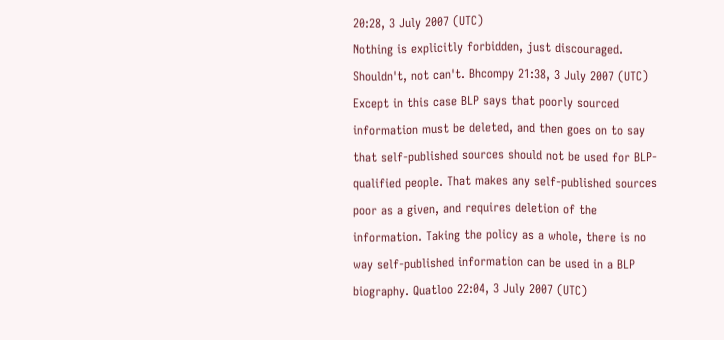20:28, 3 July 2007 (UTC)
Nothing is explicitly forbidden, just discouraged. Shouldn't, not can't. Bhcompy 21:38, 3 July 2007 (UTC)
Except in this case BLP says that poorly sourced information must be deleted, and then goes on to say that self-published sources should not be used for BLP-qualified people. That makes any self-published sources poor as a given, and requires deletion of the information. Taking the policy as a whole, there is no way self-published information can be used in a BLP biography. Quatloo 22:04, 3 July 2007 (UTC)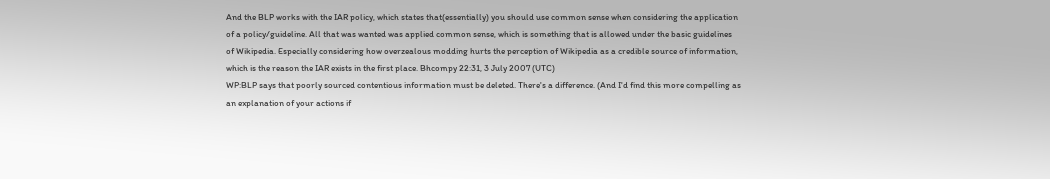And the BLP works with the IAR policy, which states that(essentially) you should use common sense when considering the application of a policy/guideline. All that was wanted was applied common sense, which is something that is allowed under the basic guidelines of Wikipedia. Especially considering how overzealous modding hurts the perception of Wikipedia as a credible source of information, which is the reason the IAR exists in the first place. Bhcompy 22:31, 3 July 2007 (UTC)
WP:BLP says that poorly sourced contentious information must be deleted. There's a difference. (And I'd find this more compelling as an explanation of your actions if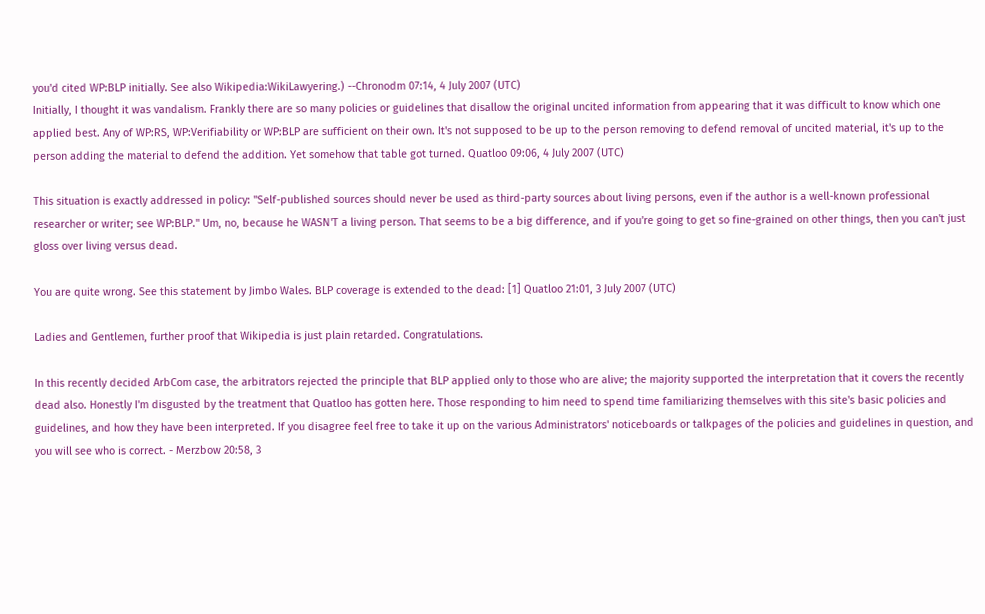you'd cited WP:BLP initially. See also Wikipedia:WikiLawyering.) --Chronodm 07:14, 4 July 2007 (UTC)
Initially, I thought it was vandalism. Frankly there are so many policies or guidelines that disallow the original uncited information from appearing that it was difficult to know which one applied best. Any of WP:RS, WP:Verifiability or WP:BLP are sufficient on their own. It's not supposed to be up to the person removing to defend removal of uncited material, it's up to the person adding the material to defend the addition. Yet somehow that table got turned. Quatloo 09:06, 4 July 2007 (UTC)

This situation is exactly addressed in policy: "Self-published sources should never be used as third-party sources about living persons, even if the author is a well-known professional researcher or writer; see WP:BLP." Um, no, because he WASN'T a living person. That seems to be a big difference, and if you're going to get so fine-grained on other things, then you can't just gloss over living versus dead.

You are quite wrong. See this statement by Jimbo Wales. BLP coverage is extended to the dead: [1] Quatloo 21:01, 3 July 2007 (UTC)

Ladies and Gentlemen, further proof that Wikipedia is just plain retarded. Congratulations.

In this recently decided ArbCom case, the arbitrators rejected the principle that BLP applied only to those who are alive; the majority supported the interpretation that it covers the recently dead also. Honestly I'm disgusted by the treatment that Quatloo has gotten here. Those responding to him need to spend time familiarizing themselves with this site's basic policies and guidelines, and how they have been interpreted. If you disagree feel free to take it up on the various Administrators' noticeboards or talkpages of the policies and guidelines in question, and you will see who is correct. - Merzbow 20:58, 3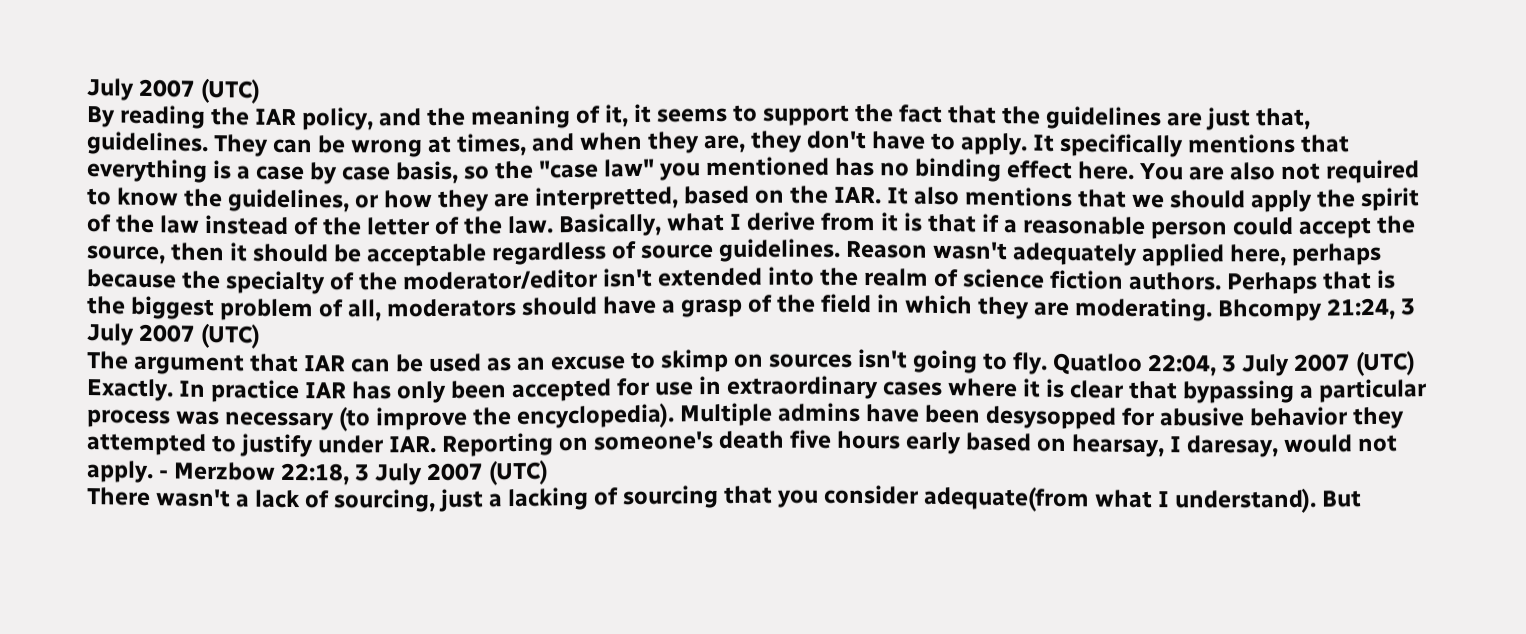July 2007 (UTC)
By reading the IAR policy, and the meaning of it, it seems to support the fact that the guidelines are just that, guidelines. They can be wrong at times, and when they are, they don't have to apply. It specifically mentions that everything is a case by case basis, so the "case law" you mentioned has no binding effect here. You are also not required to know the guidelines, or how they are interpretted, based on the IAR. It also mentions that we should apply the spirit of the law instead of the letter of the law. Basically, what I derive from it is that if a reasonable person could accept the source, then it should be acceptable regardless of source guidelines. Reason wasn't adequately applied here, perhaps because the specialty of the moderator/editor isn't extended into the realm of science fiction authors. Perhaps that is the biggest problem of all, moderators should have a grasp of the field in which they are moderating. Bhcompy 21:24, 3 July 2007 (UTC)
The argument that IAR can be used as an excuse to skimp on sources isn't going to fly. Quatloo 22:04, 3 July 2007 (UTC)
Exactly. In practice IAR has only been accepted for use in extraordinary cases where it is clear that bypassing a particular process was necessary (to improve the encyclopedia). Multiple admins have been desysopped for abusive behavior they attempted to justify under IAR. Reporting on someone's death five hours early based on hearsay, I daresay, would not apply. - Merzbow 22:18, 3 July 2007 (UTC)
There wasn't a lack of sourcing, just a lacking of sourcing that you consider adequate(from what I understand). But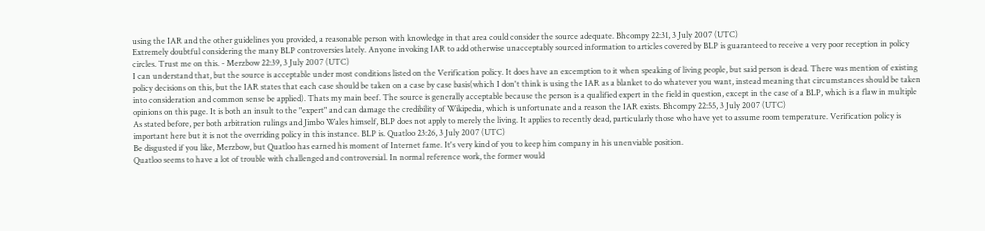using the IAR and the other guidelines you provided, a reasonable person with knowledge in that area could consider the source adequate. Bhcompy 22:31, 3 July 2007 (UTC)
Extremely doubtful considering the many BLP controversies lately. Anyone invoking IAR to add otherwise unacceptably sourced information to articles covered by BLP is guaranteed to receive a very poor reception in policy circles. Trust me on this. - Merzbow 22:39, 3 July 2007 (UTC)
I can understand that, but the source is acceptable under most conditions listed on the Verification policy. It does have an excemption to it when speaking of living people, but said person is dead. There was mention of existing policy decisions on this, but the IAR states that each case should be taken on a case by case basis(which I don't think is using the IAR as a blanket to do whatever you want, instead meaning that circumstances should be taken into consideration and common sense be applied). Thats my main beef. The source is generally acceptable because the person is a qualified expert in the field in question, except in the case of a BLP, which is a flaw in multiple opinions on this page. It is both an insult to the "expert" and can damage the credibility of Wikipedia, which is unfortunate and a reason the IAR exists. Bhcompy 22:55, 3 July 2007 (UTC)
As stated before, per both arbitration rulings and Jimbo Wales himself, BLP does not apply to merely the living. It applies to recently dead, particularly those who have yet to assume room temperature. Verification policy is important here but it is not the overriding policy in this instance. BLP is. Quatloo 23:26, 3 July 2007 (UTC)
Be disgusted if you like, Merzbow, but Quatloo has earned his moment of Internet fame. It's very kind of you to keep him company in his unenviable position.
Quatloo seems to have a lot of trouble with challenged and controversial. In normal reference work, the former would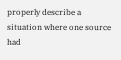properly describe a situation where one source had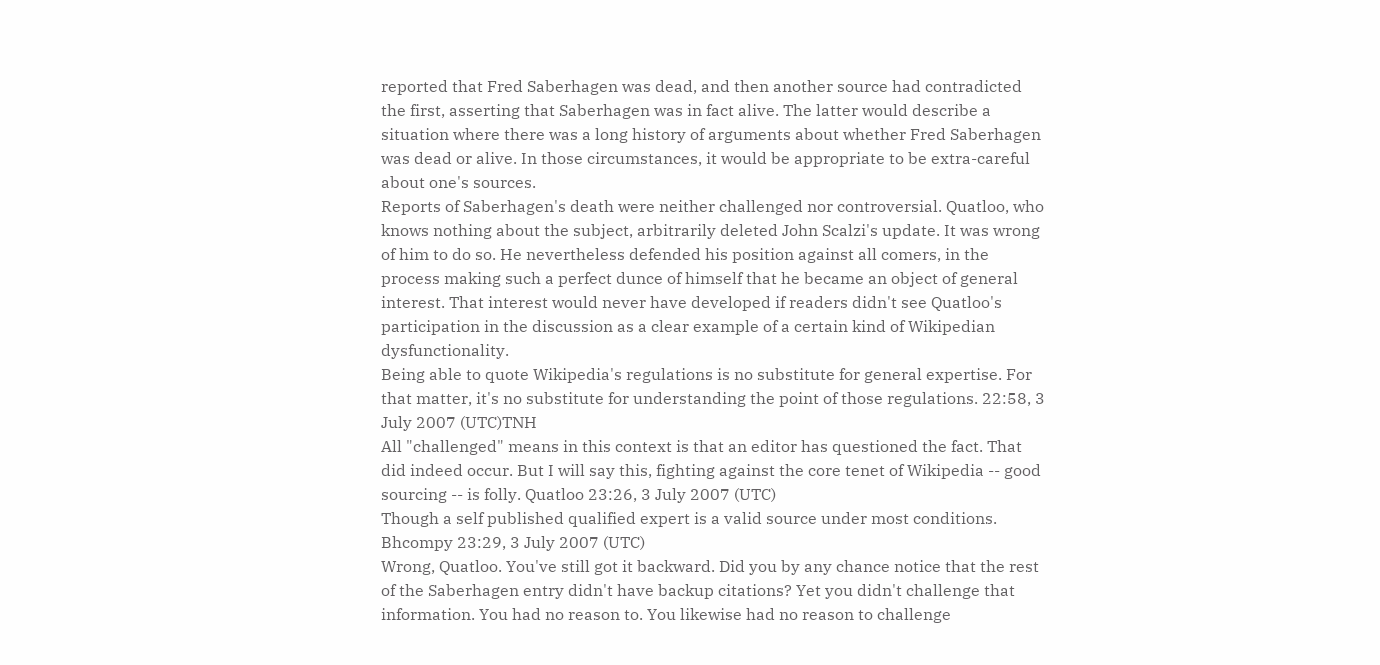reported that Fred Saberhagen was dead, and then another source had contradicted the first, asserting that Saberhagen was in fact alive. The latter would describe a situation where there was a long history of arguments about whether Fred Saberhagen was dead or alive. In those circumstances, it would be appropriate to be extra-careful about one's sources.
Reports of Saberhagen's death were neither challenged nor controversial. Quatloo, who knows nothing about the subject, arbitrarily deleted John Scalzi's update. It was wrong of him to do so. He nevertheless defended his position against all comers, in the process making such a perfect dunce of himself that he became an object of general interest. That interest would never have developed if readers didn't see Quatloo's participation in the discussion as a clear example of a certain kind of Wikipedian dysfunctionality.
Being able to quote Wikipedia's regulations is no substitute for general expertise. For that matter, it's no substitute for understanding the point of those regulations. 22:58, 3 July 2007 (UTC)TNH
All "challenged" means in this context is that an editor has questioned the fact. That did indeed occur. But I will say this, fighting against the core tenet of Wikipedia -- good sourcing -- is folly. Quatloo 23:26, 3 July 2007 (UTC)
Though a self published qualified expert is a valid source under most conditions. Bhcompy 23:29, 3 July 2007 (UTC)
Wrong, Quatloo. You've still got it backward. Did you by any chance notice that the rest of the Saberhagen entry didn't have backup citations? Yet you didn't challenge that information. You had no reason to. You likewise had no reason to challenge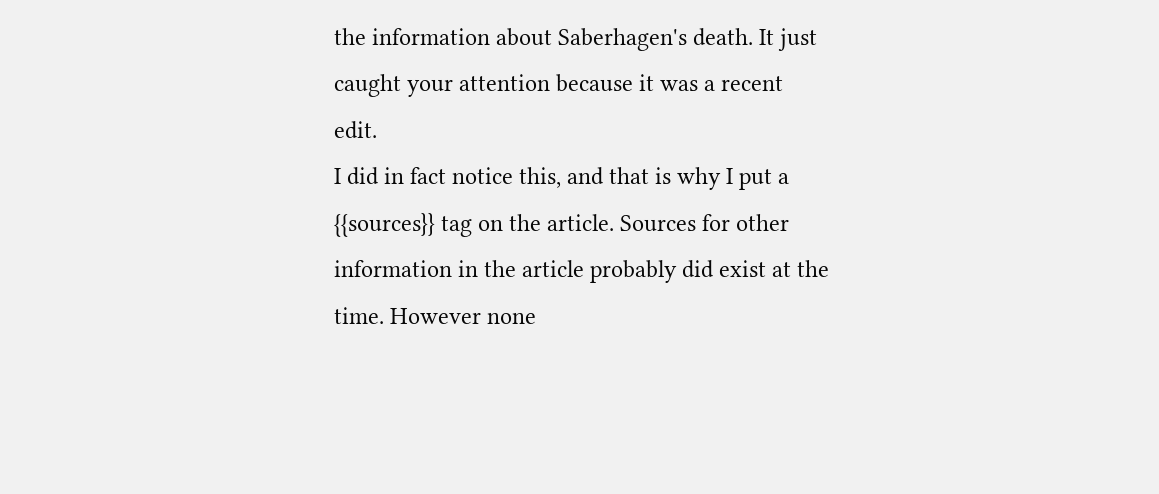the information about Saberhagen's death. It just caught your attention because it was a recent edit.
I did in fact notice this, and that is why I put a {{sources}} tag on the article. Sources for other information in the article probably did exist at the time. However none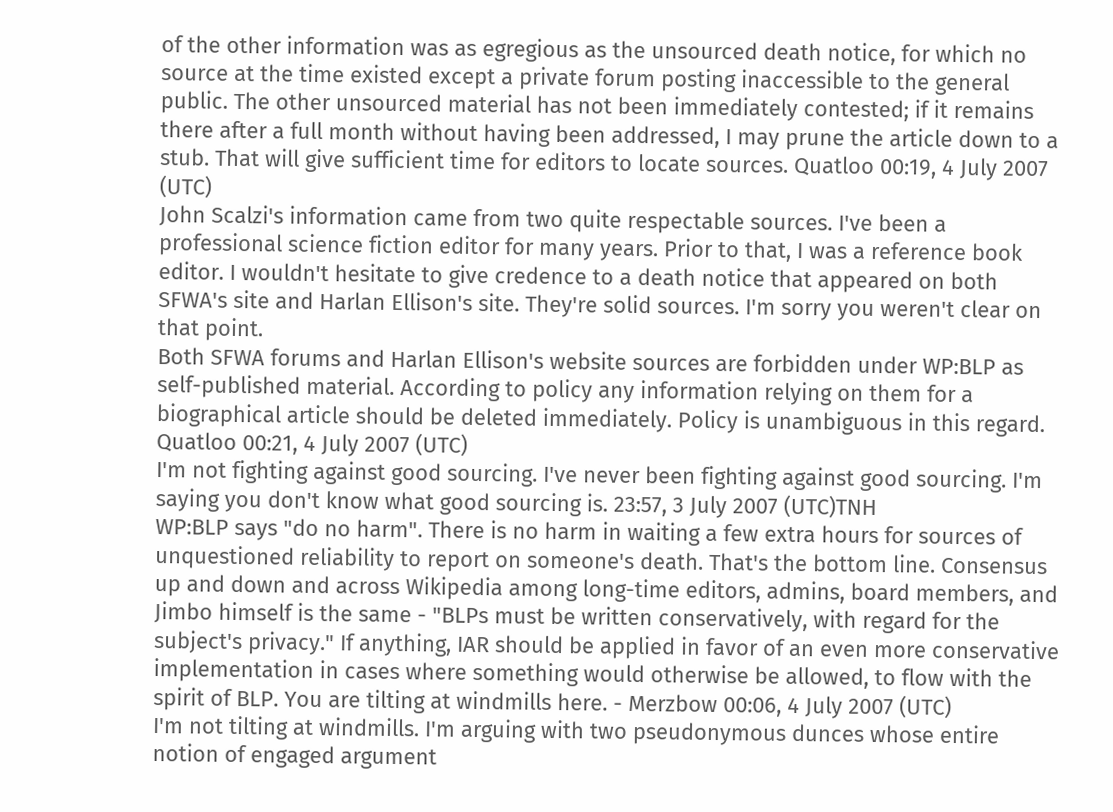of the other information was as egregious as the unsourced death notice, for which no source at the time existed except a private forum posting inaccessible to the general public. The other unsourced material has not been immediately contested; if it remains there after a full month without having been addressed, I may prune the article down to a stub. That will give sufficient time for editors to locate sources. Quatloo 00:19, 4 July 2007 (UTC)
John Scalzi's information came from two quite respectable sources. I've been a professional science fiction editor for many years. Prior to that, I was a reference book editor. I wouldn't hesitate to give credence to a death notice that appeared on both SFWA's site and Harlan Ellison's site. They're solid sources. I'm sorry you weren't clear on that point.
Both SFWA forums and Harlan Ellison's website sources are forbidden under WP:BLP as self-published material. According to policy any information relying on them for a biographical article should be deleted immediately. Policy is unambiguous in this regard. Quatloo 00:21, 4 July 2007 (UTC)
I'm not fighting against good sourcing. I've never been fighting against good sourcing. I'm saying you don't know what good sourcing is. 23:57, 3 July 2007 (UTC)TNH
WP:BLP says "do no harm". There is no harm in waiting a few extra hours for sources of unquestioned reliability to report on someone's death. That's the bottom line. Consensus up and down and across Wikipedia among long-time editors, admins, board members, and Jimbo himself is the same - "BLPs must be written conservatively, with regard for the subject's privacy." If anything, IAR should be applied in favor of an even more conservative implementation in cases where something would otherwise be allowed, to flow with the spirit of BLP. You are tilting at windmills here. - Merzbow 00:06, 4 July 2007 (UTC)
I'm not tilting at windmills. I'm arguing with two pseudonymous dunces whose entire notion of engaged argument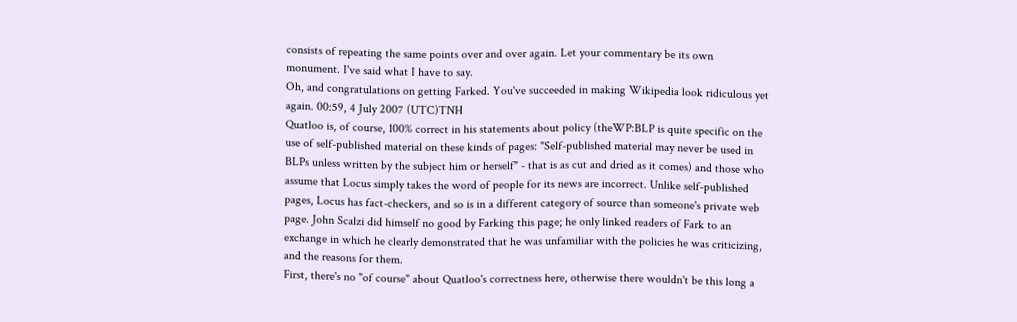consists of repeating the same points over and over again. Let your commentary be its own monument. I've said what I have to say.
Oh, and congratulations on getting Farked. You've succeeded in making Wikipedia look ridiculous yet again. 00:59, 4 July 2007 (UTC)TNH
Quatloo is, of course, 100% correct in his statements about policy (theWP:BLP is quite specific on the use of self-published material on these kinds of pages: "Self-published material may never be used in BLPs unless written by the subject him or herself" - that is as cut and dried as it comes) and those who assume that Locus simply takes the word of people for its news are incorrect. Unlike self-published pages, Locus has fact-checkers, and so is in a different category of source than someone's private web page. John Scalzi did himself no good by Farking this page; he only linked readers of Fark to an exchange in which he clearly demonstrated that he was unfamiliar with the policies he was criticizing, and the reasons for them.
First, there's no "of course" about Quatloo's correctness here, otherwise there wouldn't be this long a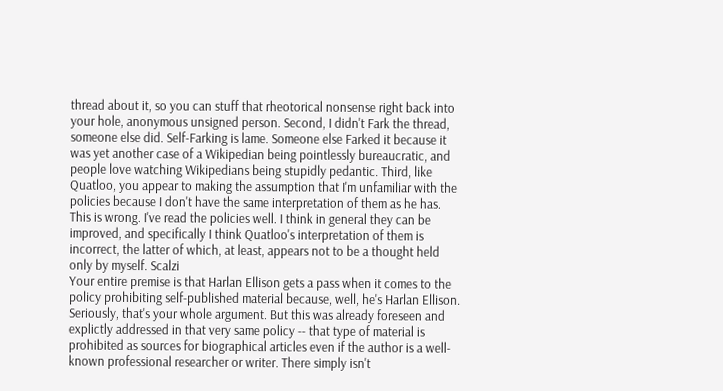thread about it, so you can stuff that rheotorical nonsense right back into your hole, anonymous unsigned person. Second, I didn't Fark the thread, someone else did. Self-Farking is lame. Someone else Farked it because it was yet another case of a Wikipedian being pointlessly bureaucratic, and people love watching Wikipedians being stupidly pedantic. Third, like Quatloo, you appear to making the assumption that I'm unfamiliar with the policies because I don't have the same interpretation of them as he has. This is wrong. I've read the policies well. I think in general they can be improved, and specifically I think Quatloo's interpretation of them is incorrect, the latter of which, at least, appears not to be a thought held only by myself. Scalzi
Your entire premise is that Harlan Ellison gets a pass when it comes to the policy prohibiting self-published material because, well, he's Harlan Ellison. Seriously, that's your whole argument. But this was already foreseen and explictly addressed in that very same policy -- that type of material is prohibited as sources for biographical articles even if the author is a well-known professional researcher or writer. There simply isn't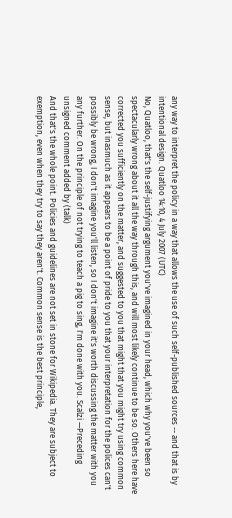any way to interpret the policy in a way that allows the use of such self-published sources -- and that is by intentional design. Quatloo 14:10, 4 July 2007 (UTC)
No, Quatloo, that's the self-justifying argument you've imagined in your head, which why you've been so spectacularly wrong about it all the way through this, and will most likely continue to be so. Others here have corrected you sufficiently on the matter, and suggested to you that might that you might try using common sense, but inasmuch as it appears to be a point of pride to you that your interpretation for the polices can't possibly be wrong, I don't imagine you'll listen, so I don't imagine it's worth discussing the matter with you any further. On the principle of not trying to teach a pig to sing, I'm done with you. Scalzi —Preceding unsigned comment added by (talk)
And that's the whole point. Policies and guidelines are not set in stone for Wikipedia. They are subject to exemption, even when they try to say they aren't. Common sense is the best principle,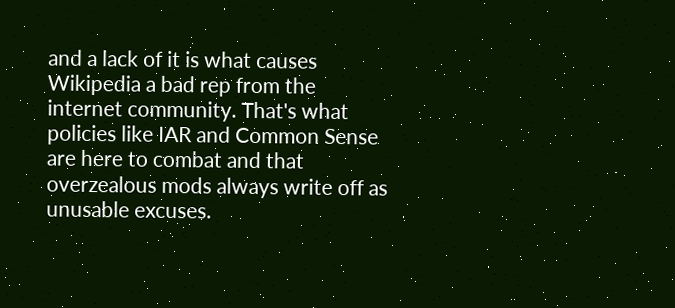and a lack of it is what causes Wikipedia a bad rep from the internet community. That's what policies like IAR and Common Sense are here to combat and that overzealous mods always write off as unusable excuses.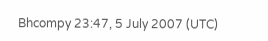Bhcompy 23:47, 5 July 2007 (UTC)